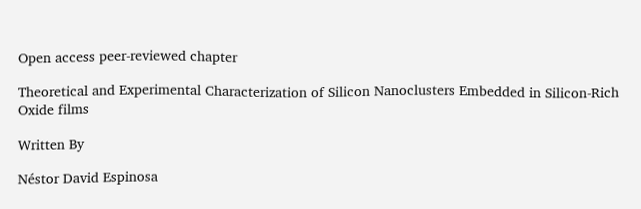Open access peer-reviewed chapter

Theoretical and Experimental Characterization of Silicon Nanoclusters Embedded in Silicon-Rich Oxide films

Written By

Néstor David Espinosa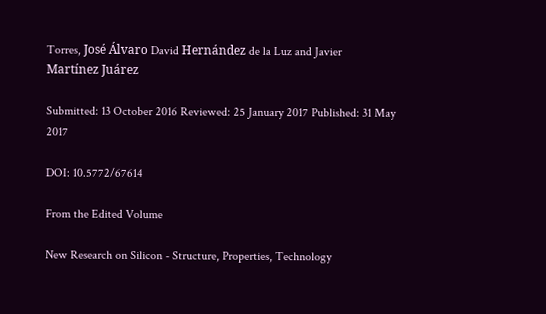Torres, José Álvaro David Hernández de la Luz and Javier Martínez Juárez

Submitted: 13 October 2016 Reviewed: 25 January 2017 Published: 31 May 2017

DOI: 10.5772/67614

From the Edited Volume

New Research on Silicon - Structure, Properties, Technology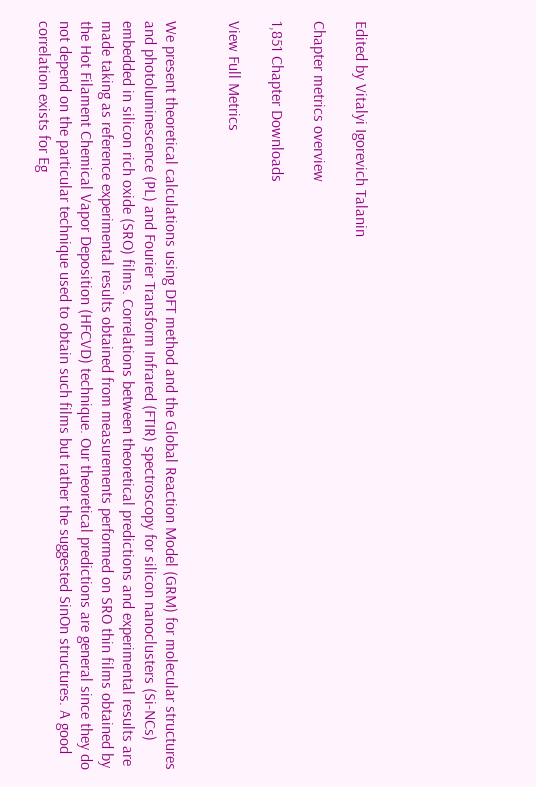Edited by Vitalyi Igorevich Talanin

Chapter metrics overview

1,851 Chapter Downloads

View Full Metrics


We present theoretical calculations using DFT method and the Global Reaction Model (GRM) for molecular structures and photoluminescence (PL) and Fourier Transform Infrared (FTIR) spectroscopy for silicon nanoclusters (Si-NCs) embedded in silicon rich oxide (SRO) films. Correlations between theoretical predictions and experimental results are made taking as reference experimental results obtained from measurements performed on SRO thin films obtained by the Hot Filament Chemical Vapor Deposition (HFCVD) technique. Our theoretical predictions are general since they do not depend on the particular technique used to obtain such films but rather the suggested SinOn structures. A good correlation exists for Eg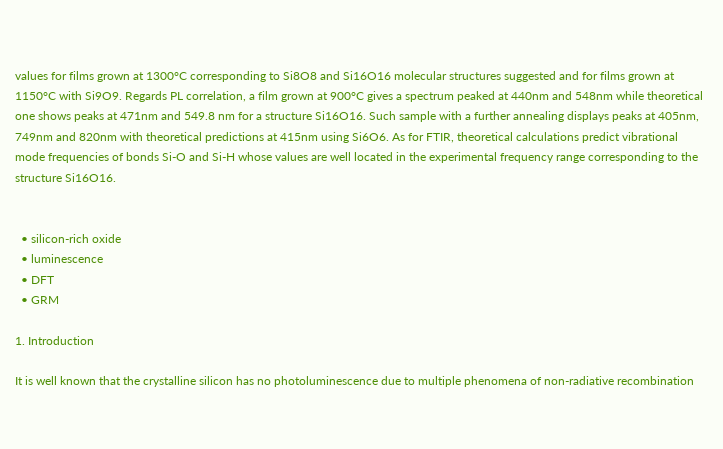values for films grown at 1300°C corresponding to Si8O8 and Si16O16 molecular structures suggested and for films grown at 1150°C with Si9O9. Regards PL correlation, a film grown at 900°C gives a spectrum peaked at 440nm and 548nm while theoretical one shows peaks at 471nm and 549.8 nm for a structure Si16O16. Such sample with a further annealing displays peaks at 405nm, 749nm and 820nm with theoretical predictions at 415nm using Si6O6. As for FTIR, theoretical calculations predict vibrational mode frequencies of bonds Si-O and Si-H whose values are well located in the experimental frequency range corresponding to the structure Si16O16.


  • silicon‐rich oxide
  • luminescence
  • DFT
  • GRM

1. Introduction

It is well known that the crystalline silicon has no photoluminescence due to multiple phenomena of non‐radiative recombination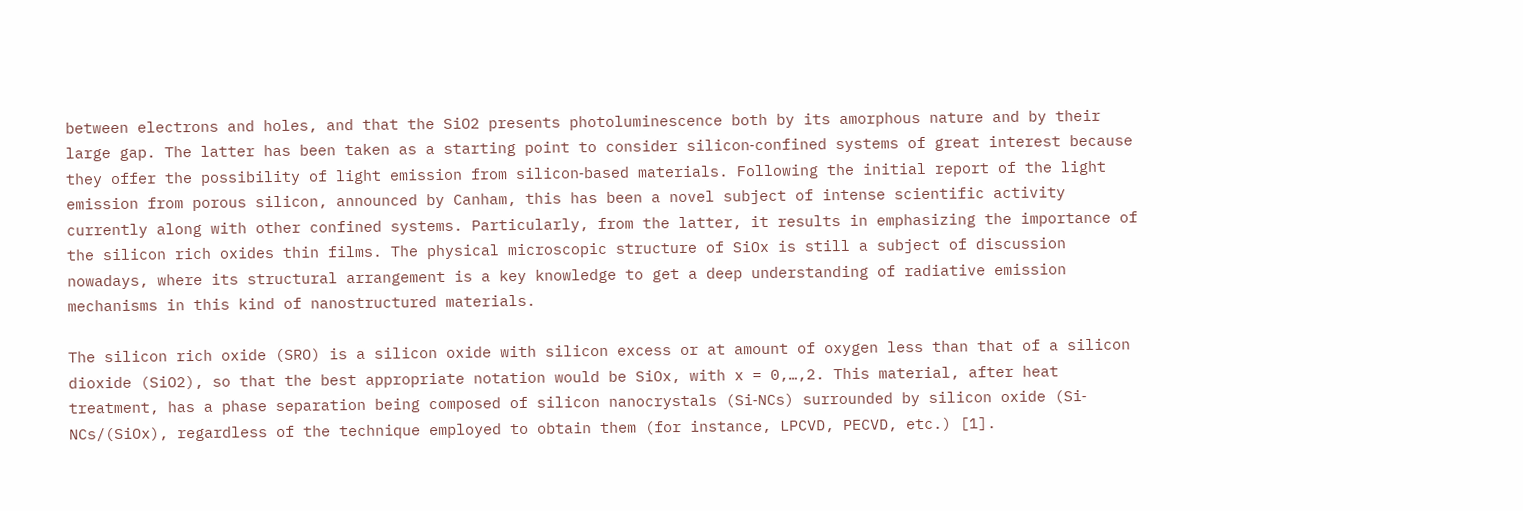between electrons and holes, and that the SiO2 presents photoluminescence both by its amorphous nature and by their large gap. The latter has been taken as a starting point to consider silicon‐confined systems of great interest because they offer the possibility of light emission from silicon‐based materials. Following the initial report of the light emission from porous silicon, announced by Canham, this has been a novel subject of intense scientific activity currently along with other confined systems. Particularly, from the latter, it results in emphasizing the importance of the silicon rich oxides thin films. The physical microscopic structure of SiOx is still a subject of discussion nowadays, where its structural arrangement is a key knowledge to get a deep understanding of radiative emission mechanisms in this kind of nanostructured materials.

The silicon rich oxide (SRO) is a silicon oxide with silicon excess or at amount of oxygen less than that of a silicon dioxide (SiO2), so that the best appropriate notation would be SiOx, with x = 0,…,2. This material, after heat treatment, has a phase separation being composed of silicon nanocrystals (Si‐NCs) surrounded by silicon oxide (Si‐NCs/(SiOx), regardless of the technique employed to obtain them (for instance, LPCVD, PECVD, etc.) [1].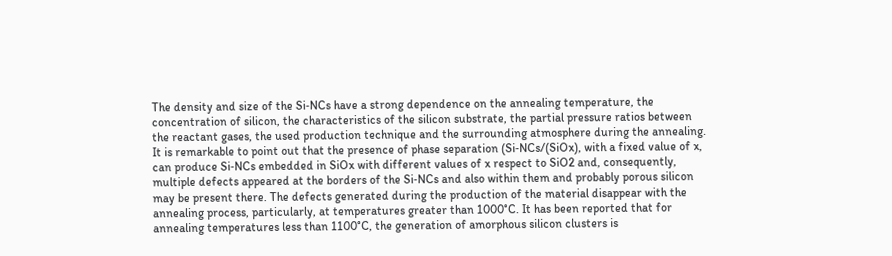The density and size of the Si‐NCs have a strong dependence on the annealing temperature, the concentration of silicon, the characteristics of the silicon substrate, the partial pressure ratios between the reactant gases, the used production technique and the surrounding atmosphere during the annealing. It is remarkable to point out that the presence of phase separation (Si‐NCs/(SiOx), with a fixed value of x, can produce Si‐NCs embedded in SiOx with different values of x respect to SiO2 and, consequently, multiple defects appeared at the borders of the Si‐NCs and also within them and probably porous silicon may be present there. The defects generated during the production of the material disappear with the annealing process, particularly, at temperatures greater than 1000°C. It has been reported that for annealing temperatures less than 1100°C, the generation of amorphous silicon clusters is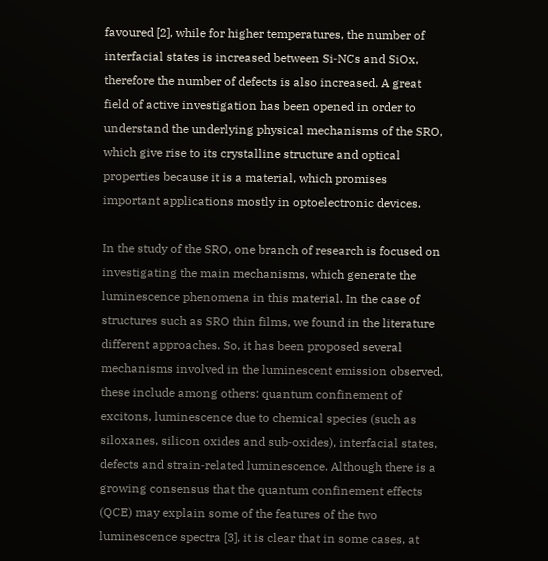favoured [2], while for higher temperatures, the number of interfacial states is increased between Si‐NCs and SiOx, therefore the number of defects is also increased. A great field of active investigation has been opened in order to understand the underlying physical mechanisms of the SRO, which give rise to its crystalline structure and optical properties because it is a material, which promises important applications mostly in optoelectronic devices.

In the study of the SRO, one branch of research is focused on investigating the main mechanisms, which generate the luminescence phenomena in this material. In the case of structures such as SRO thin films, we found in the literature different approaches. So, it has been proposed several mechanisms involved in the luminescent emission observed, these include among others: quantum confinement of excitons, luminescence due to chemical species (such as siloxanes, silicon oxides and sub‐oxides), interfacial states, defects and strain‐related luminescence. Although there is a growing consensus that the quantum confinement effects (QCE) may explain some of the features of the two luminescence spectra [3], it is clear that in some cases, at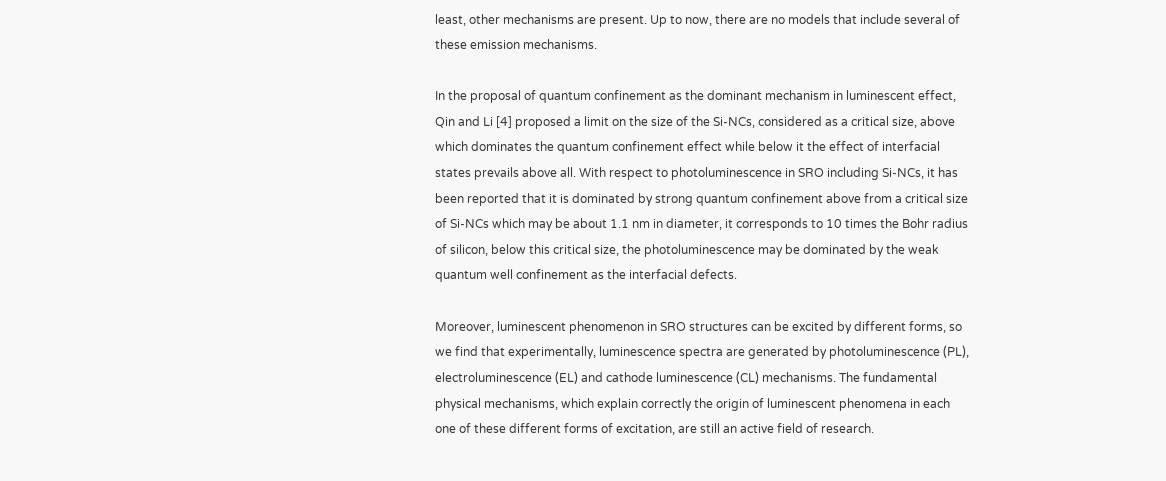least, other mechanisms are present. Up to now, there are no models that include several of these emission mechanisms.

In the proposal of quantum confinement as the dominant mechanism in luminescent effect, Qin and Li [4] proposed a limit on the size of the Si‐NCs, considered as a critical size, above which dominates the quantum confinement effect while below it the effect of interfacial states prevails above all. With respect to photoluminescence in SRO including Si‐NCs, it has been reported that it is dominated by strong quantum confinement above from a critical size of Si‐NCs which may be about 1.1 nm in diameter, it corresponds to 10 times the Bohr radius of silicon, below this critical size, the photoluminescence may be dominated by the weak quantum well confinement as the interfacial defects.

Moreover, luminescent phenomenon in SRO structures can be excited by different forms, so we find that experimentally, luminescence spectra are generated by photoluminescence (PL), electroluminescence (EL) and cathode luminescence (CL) mechanisms. The fundamental physical mechanisms, which explain correctly the origin of luminescent phenomena in each one of these different forms of excitation, are still an active field of research.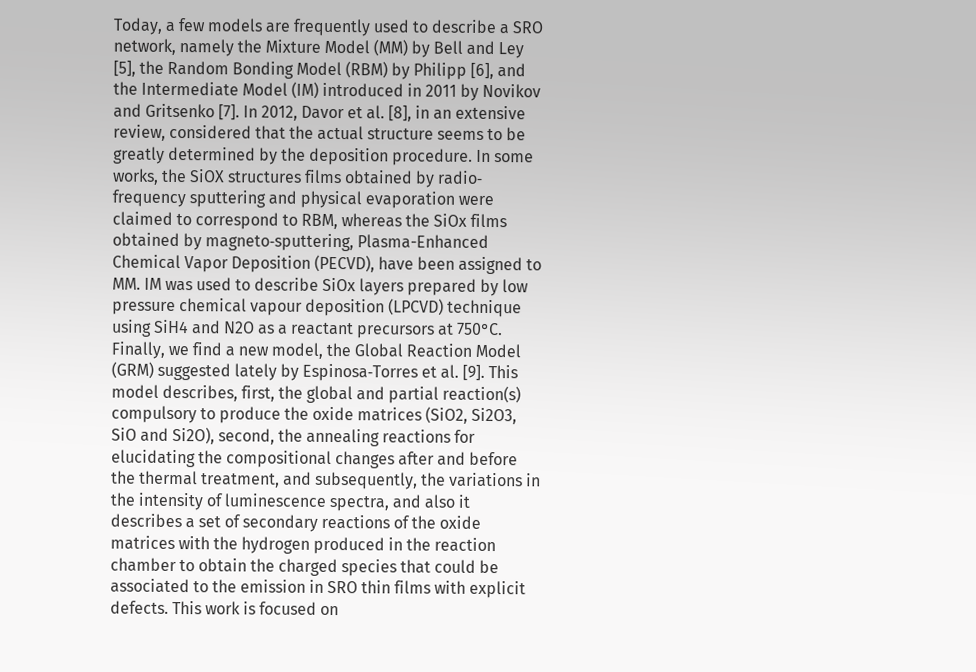Today, a few models are frequently used to describe a SRO network, namely the Mixture Model (MM) by Bell and Ley [5], the Random Bonding Model (RBM) by Philipp [6], and the Intermediate Model (IM) introduced in 2011 by Novikov and Gritsenko [7]. In 2012, Davor et al. [8], in an extensive review, considered that the actual structure seems to be greatly determined by the deposition procedure. In some works, the SiOX structures films obtained by radio‐frequency sputtering and physical evaporation were claimed to correspond to RBM, whereas the SiOx films obtained by magneto‐sputtering, Plasma-Enhanced Chemical Vapor Deposition (PECVD), have been assigned to MM. IM was used to describe SiOx layers prepared by low pressure chemical vapour deposition (LPCVD) technique using SiH4 and N2O as a reactant precursors at 750°C. Finally, we find a new model, the Global Reaction Model (GRM) suggested lately by Espinosa‐Torres et al. [9]. This model describes, first, the global and partial reaction(s) compulsory to produce the oxide matrices (SiO2, Si2O3, SiO and Si2O), second, the annealing reactions for elucidating the compositional changes after and before the thermal treatment, and subsequently, the variations in the intensity of luminescence spectra, and also it describes a set of secondary reactions of the oxide matrices with the hydrogen produced in the reaction chamber to obtain the charged species that could be associated to the emission in SRO thin films with explicit defects. This work is focused on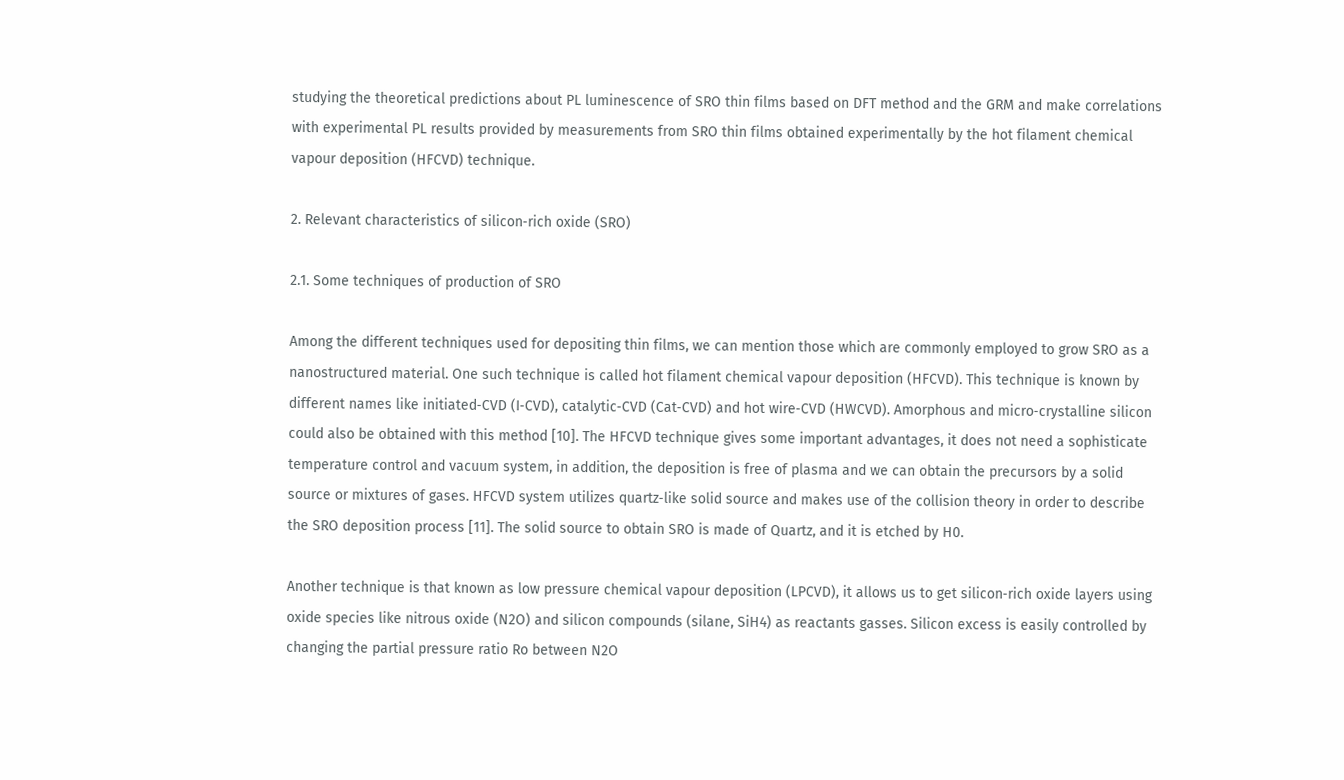studying the theoretical predictions about PL luminescence of SRO thin films based on DFT method and the GRM and make correlations with experimental PL results provided by measurements from SRO thin films obtained experimentally by the hot filament chemical vapour deposition (HFCVD) technique.

2. Relevant characteristics of silicon‐rich oxide (SRO)

2.1. Some techniques of production of SRO

Among the different techniques used for depositing thin films, we can mention those which are commonly employed to grow SRO as a nanostructured material. One such technique is called hot filament chemical vapour deposition (HFCVD). This technique is known by different names like initiated‐CVD (I‐CVD), catalytic‐CVD (Cat‐CVD) and hot wire‐CVD (HWCVD). Amorphous and micro‐crystalline silicon could also be obtained with this method [10]. The HFCVD technique gives some important advantages, it does not need a sophisticate temperature control and vacuum system, in addition, the deposition is free of plasma and we can obtain the precursors by a solid source or mixtures of gases. HFCVD system utilizes quartz‐like solid source and makes use of the collision theory in order to describe the SRO deposition process [11]. The solid source to obtain SRO is made of Quartz, and it is etched by H0.

Another technique is that known as low pressure chemical vapour deposition (LPCVD), it allows us to get silicon‐rich oxide layers using oxide species like nitrous oxide (N2O) and silicon compounds (silane, SiH4) as reactants gasses. Silicon excess is easily controlled by changing the partial pressure ratio Ro between N2O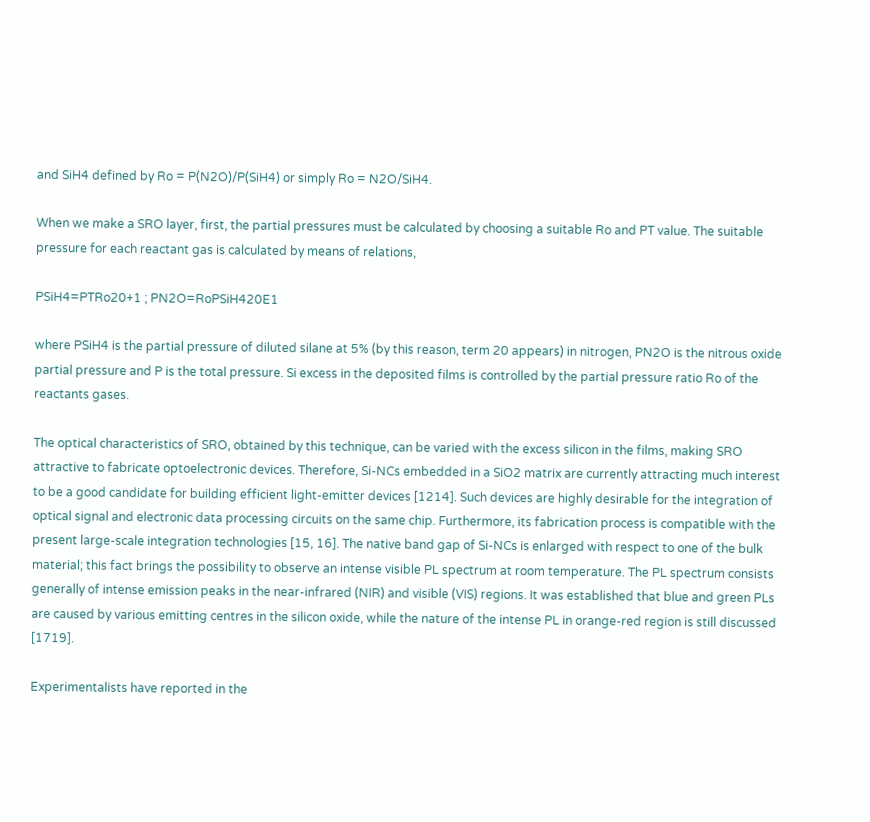and SiH4 defined by Ro = P(N2O)/P(SiH4) or simply Ro = N2O/SiH4.

When we make a SRO layer, first, the partial pressures must be calculated by choosing a suitable Ro and PT value. The suitable pressure for each reactant gas is calculated by means of relations,

PSiH4=PTRo20+1 ; PN2O=RoPSiH420E1

where PSiH4 is the partial pressure of diluted silane at 5% (by this reason, term 20 appears) in nitrogen, PN2O is the nitrous oxide partial pressure and P is the total pressure. Si excess in the deposited films is controlled by the partial pressure ratio Ro of the reactants gases.

The optical characteristics of SRO, obtained by this technique, can be varied with the excess silicon in the films, making SRO attractive to fabricate optoelectronic devices. Therefore, Si‐NCs embedded in a SiO2 matrix are currently attracting much interest to be a good candidate for building efficient light‐emitter devices [1214]. Such devices are highly desirable for the integration of optical signal and electronic data processing circuits on the same chip. Furthermore, its fabrication process is compatible with the present large‐scale integration technologies [15, 16]. The native band gap of Si‐NCs is enlarged with respect to one of the bulk material; this fact brings the possibility to observe an intense visible PL spectrum at room temperature. The PL spectrum consists generally of intense emission peaks in the near‐infrared (NIR) and visible (VIS) regions. It was established that blue and green PLs are caused by various emitting centres in the silicon oxide, while the nature of the intense PL in orange‐red region is still discussed [1719].

Experimentalists have reported in the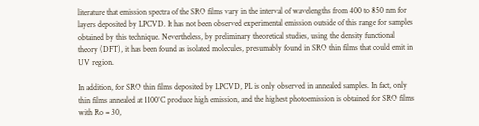literature that emission spectra of the SRO films vary in the interval of wavelengths from 400 to 850 nm for layers deposited by LPCVD. It has not been observed experimental emission outside of this range for samples obtained by this technique. Nevertheless, by preliminary theoretical studies, using the density functional theory (DFT), it has been found as isolated molecules, presumably found in SRO thin films that could emit in UV region.

In addition, for SRO thin films deposited by LPCVD, PL is only observed in annealed samples. In fact, only thin films annealed at 1100°C produce high emission, and the highest photoemission is obtained for SRO films with Ro = 30,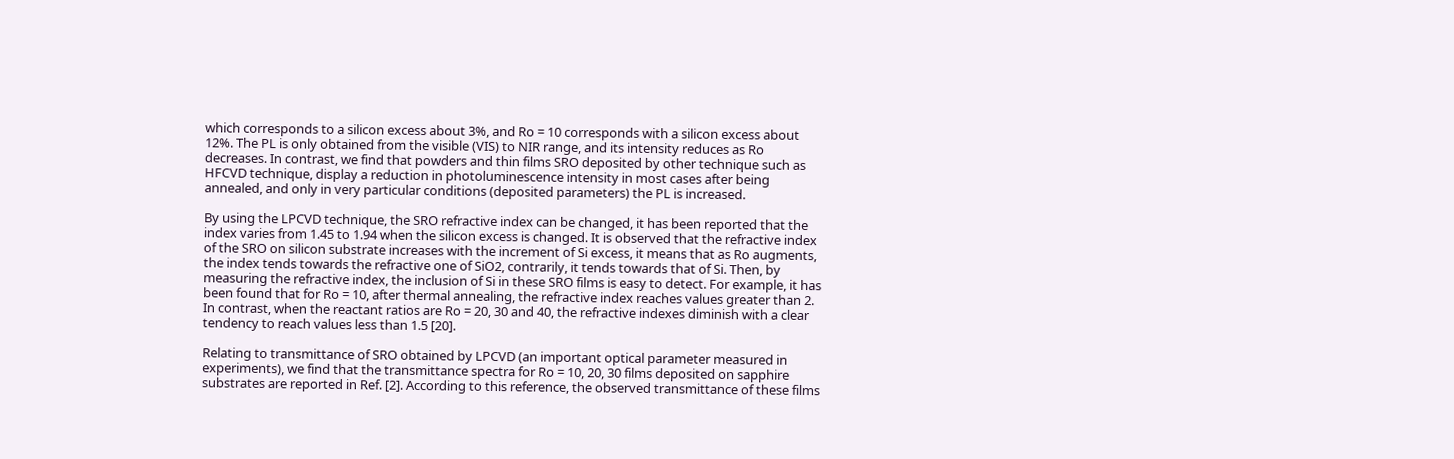which corresponds to a silicon excess about 3%, and Ro = 10 corresponds with a silicon excess about 12%. The PL is only obtained from the visible (VIS) to NIR range, and its intensity reduces as Ro decreases. In contrast, we find that powders and thin films SRO deposited by other technique such as HFCVD technique, display a reduction in photoluminescence intensity in most cases after being annealed, and only in very particular conditions (deposited parameters) the PL is increased.

By using the LPCVD technique, the SRO refractive index can be changed, it has been reported that the index varies from 1.45 to 1.94 when the silicon excess is changed. It is observed that the refractive index of the SRO on silicon substrate increases with the increment of Si excess, it means that as Ro augments, the index tends towards the refractive one of SiO2, contrarily, it tends towards that of Si. Then, by measuring the refractive index, the inclusion of Si in these SRO films is easy to detect. For example, it has been found that for Ro = 10, after thermal annealing, the refractive index reaches values greater than 2. In contrast, when the reactant ratios are Ro = 20, 30 and 40, the refractive indexes diminish with a clear tendency to reach values less than 1.5 [20].

Relating to transmittance of SRO obtained by LPCVD (an important optical parameter measured in experiments), we find that the transmittance spectra for Ro = 10, 20, 30 films deposited on sapphire substrates are reported in Ref. [2]. According to this reference, the observed transmittance of these films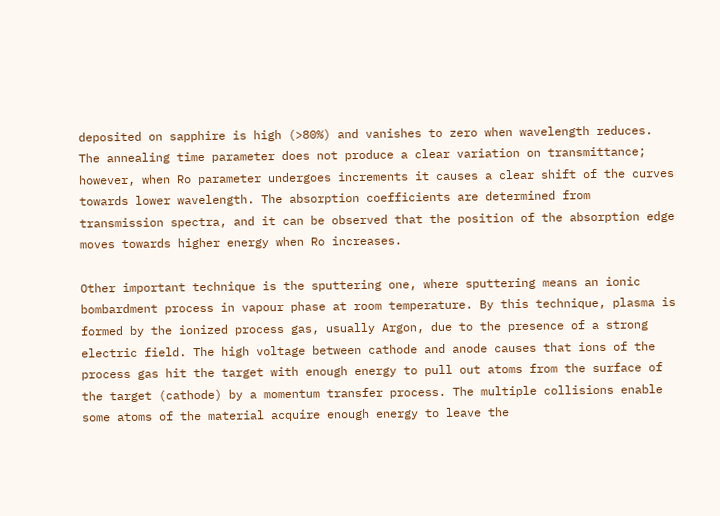deposited on sapphire is high (>80%) and vanishes to zero when wavelength reduces. The annealing time parameter does not produce a clear variation on transmittance; however, when Ro parameter undergoes increments it causes a clear shift of the curves towards lower wavelength. The absorption coefficients are determined from transmission spectra, and it can be observed that the position of the absorption edge moves towards higher energy when Ro increases.

Other important technique is the sputtering one, where sputtering means an ionic bombardment process in vapour phase at room temperature. By this technique, plasma is formed by the ionized process gas, usually Argon, due to the presence of a strong electric field. The high voltage between cathode and anode causes that ions of the process gas hit the target with enough energy to pull out atoms from the surface of the target (cathode) by a momentum transfer process. The multiple collisions enable some atoms of the material acquire enough energy to leave the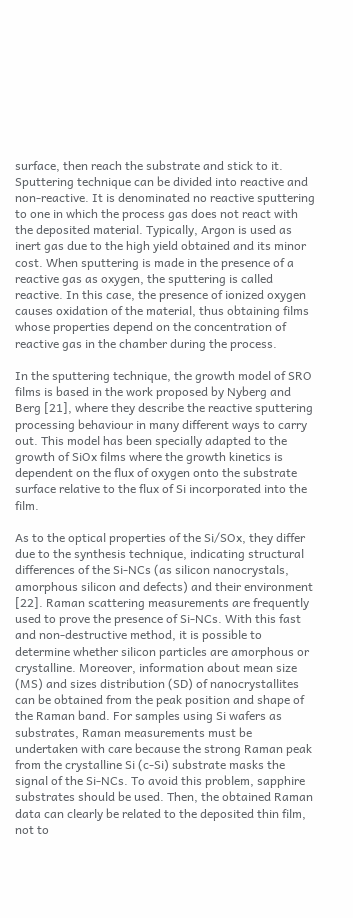surface, then reach the substrate and stick to it. Sputtering technique can be divided into reactive and non‐reactive. It is denominated no reactive sputtering to one in which the process gas does not react with the deposited material. Typically, Argon is used as inert gas due to the high yield obtained and its minor cost. When sputtering is made in the presence of a reactive gas as oxygen, the sputtering is called reactive. In this case, the presence of ionized oxygen causes oxidation of the material, thus obtaining films whose properties depend on the concentration of reactive gas in the chamber during the process.

In the sputtering technique, the growth model of SRO films is based in the work proposed by Nyberg and Berg [21], where they describe the reactive sputtering processing behaviour in many different ways to carry out. This model has been specially adapted to the growth of SiOx films where the growth kinetics is dependent on the flux of oxygen onto the substrate surface relative to the flux of Si incorporated into the film.

As to the optical properties of the Si/SOx, they differ due to the synthesis technique, indicating structural differences of the Si‐NCs (as silicon nanocrystals, amorphous silicon and defects) and their environment [22]. Raman scattering measurements are frequently used to prove the presence of Si‐NCs. With this fast and non‐destructive method, it is possible to determine whether silicon particles are amorphous or crystalline. Moreover, information about mean size (MS) and sizes distribution (SD) of nanocrystallites can be obtained from the peak position and shape of the Raman band. For samples using Si wafers as substrates, Raman measurements must be undertaken with care because the strong Raman peak from the crystalline Si (c‐Si) substrate masks the signal of the Si‐NCs. To avoid this problem, sapphire substrates should be used. Then, the obtained Raman data can clearly be related to the deposited thin film, not to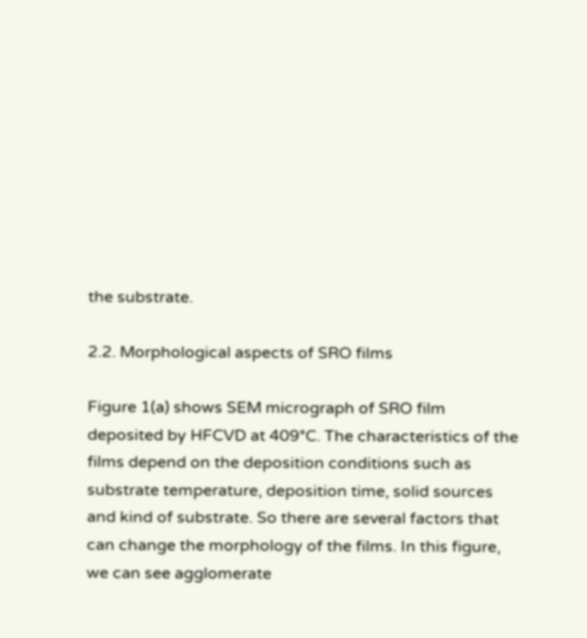the substrate.

2.2. Morphological aspects of SRO films

Figure 1(a) shows SEM micrograph of SRO film deposited by HFCVD at 409°C. The characteristics of the films depend on the deposition conditions such as substrate temperature, deposition time, solid sources and kind of substrate. So there are several factors that can change the morphology of the films. In this figure, we can see agglomerate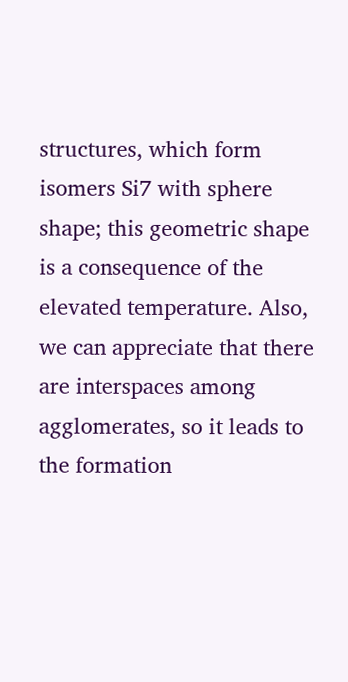structures, which form isomers Si7 with sphere shape; this geometric shape is a consequence of the elevated temperature. Also, we can appreciate that there are interspaces among agglomerates, so it leads to the formation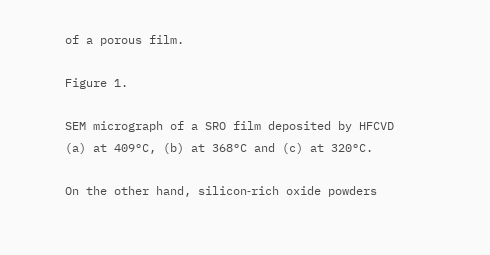of a porous film.

Figure 1.

SEM micrograph of a SRO film deposited by HFCVD (a) at 409°C, (b) at 368°C and (c) at 320°C.

On the other hand, silicon‐rich oxide powders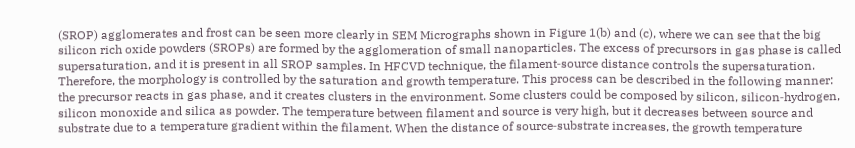(SROP) agglomerates and frost can be seen more clearly in SEM Micrographs shown in Figure 1(b) and (c), where we can see that the big silicon rich oxide powders (SROPs) are formed by the agglomeration of small nanoparticles. The excess of precursors in gas phase is called supersaturation, and it is present in all SROP samples. In HFCVD technique, the filament‐source distance controls the supersaturation. Therefore, the morphology is controlled by the saturation and growth temperature. This process can be described in the following manner: the precursor reacts in gas phase, and it creates clusters in the environment. Some clusters could be composed by silicon, silicon‐hydrogen, silicon monoxide and silica as powder. The temperature between filament and source is very high, but it decreases between source and substrate due to a temperature gradient within the filament. When the distance of source‐substrate increases, the growth temperature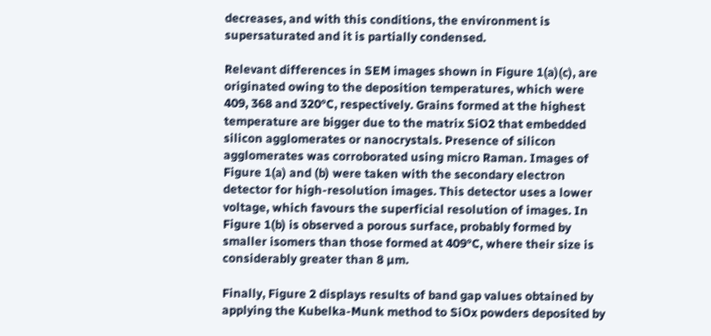decreases, and with this conditions, the environment is supersaturated and it is partially condensed.

Relevant differences in SEM images shown in Figure 1(a)(c), are originated owing to the deposition temperatures, which were 409, 368 and 320°C, respectively. Grains formed at the highest temperature are bigger due to the matrix SiO2 that embedded silicon agglomerates or nanocrystals. Presence of silicon agglomerates was corroborated using micro Raman. Images of Figure 1(a) and (b) were taken with the secondary electron detector for high‐resolution images. This detector uses a lower voltage, which favours the superficial resolution of images. In Figure 1(b) is observed a porous surface, probably formed by smaller isomers than those formed at 409°C, where their size is considerably greater than 8 µm.

Finally, Figure 2 displays results of band gap values obtained by applying the Kubelka‐Munk method to SiOx powders deposited by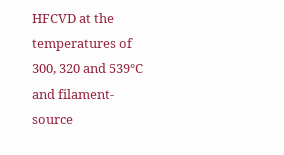HFCVD at the temperatures of 300, 320 and 539°C and filament‐source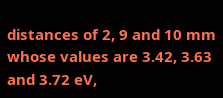distances of 2, 9 and 10 mm whose values are 3.42, 3.63 and 3.72 eV,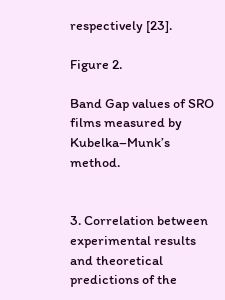respectively [23].

Figure 2.

Band Gap values of SRO films measured by Kubelka–Munk’s method.


3. Correlation between experimental results and theoretical predictions of the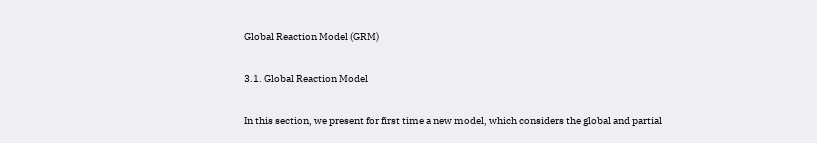Global Reaction Model (GRM)

3.1. Global Reaction Model

In this section, we present for first time a new model, which considers the global and partial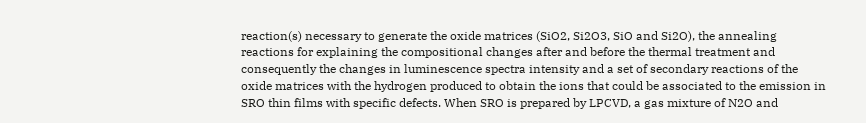reaction(s) necessary to generate the oxide matrices (SiO2, Si2O3, SiO and Si2O), the annealing reactions for explaining the compositional changes after and before the thermal treatment and consequently the changes in luminescence spectra intensity and a set of secondary reactions of the oxide matrices with the hydrogen produced to obtain the ions that could be associated to the emission in SRO thin films with specific defects. When SRO is prepared by LPCVD, a gas mixture of N2O and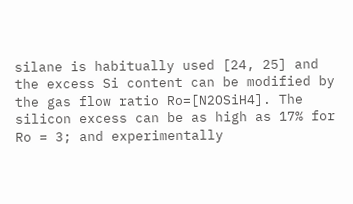silane is habitually used [24, 25] and the excess Si content can be modified by the gas flow ratio Ro=[N2OSiH4]. The silicon excess can be as high as 17% for Ro = 3; and experimentally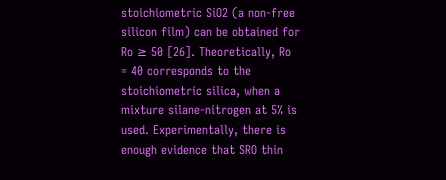stoichiometric SiO2 (a non‐free silicon film) can be obtained for Ro ≥ 50 [26]. Theoretically, Ro = 40 corresponds to the stoichiometric silica, when a mixture silane‐nitrogen at 5% is used. Experimentally, there is enough evidence that SRO thin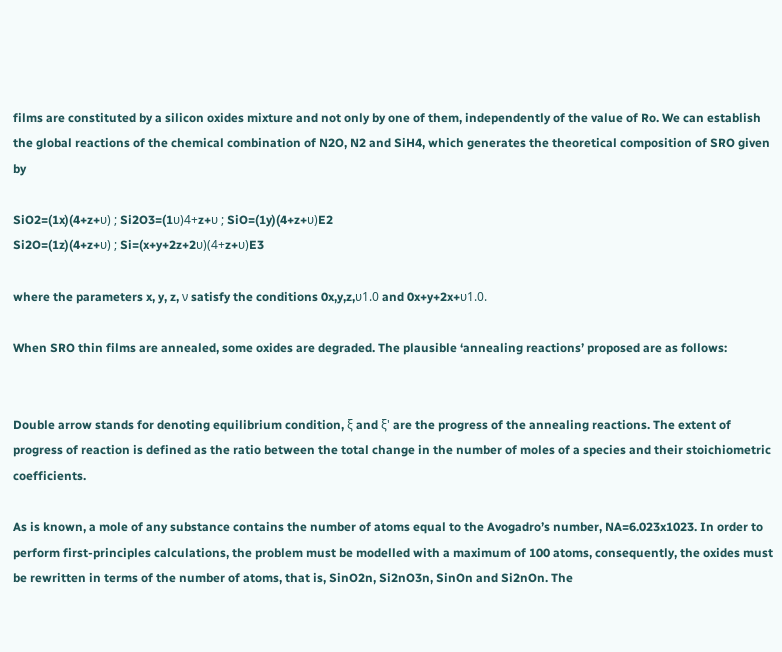films are constituted by a silicon oxides mixture and not only by one of them, independently of the value of Ro. We can establish the global reactions of the chemical combination of N2O, N2 and SiH4, which generates the theoretical composition of SRO given by

SiO2=(1x)(4+z+υ) ; Si2O3=(1υ)4+z+υ ; SiO=(1y)(4+z+υ)E2
Si2O=(1z)(4+z+υ) ; Si=(x+y+2z+2υ)(4+z+υ)E3

where the parameters x, y, z, ν satisfy the conditions 0x,y,z,υ1.0 and 0x+y+2x+υ1.0.

When SRO thin films are annealed, some oxides are degraded. The plausible ‘annealing reactions’ proposed are as follows:


Double arrow stands for denoting equilibrium condition, ξ and ξ' are the progress of the annealing reactions. The extent of progress of reaction is defined as the ratio between the total change in the number of moles of a species and their stoichiometric coefficients.

As is known, a mole of any substance contains the number of atoms equal to the Avogadro’s number, NA=6.023x1023. In order to perform first‐principles calculations, the problem must be modelled with a maximum of 100 atoms, consequently, the oxides must be rewritten in terms of the number of atoms, that is, SinO2n, Si2nO3n, SinOn and Si2nOn. The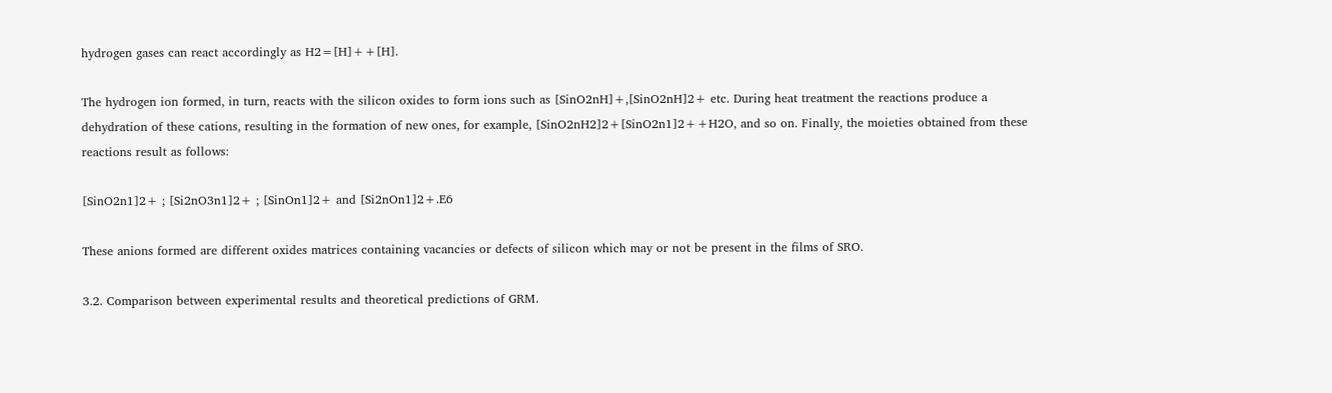hydrogen gases can react accordingly as H2=[H]++[H].

The hydrogen ion formed, in turn, reacts with the silicon oxides to form ions such as [SinO2nH]+,[SinO2nH]2+ etc. During heat treatment the reactions produce a dehydration of these cations, resulting in the formation of new ones, for example, [SinO2nH2]2+[SinO2n1]2++H2O, and so on. Finally, the moieties obtained from these reactions result as follows:

[SinO2n1]2+ ; [Si2nO3n1]2+ ; [SinOn1]2+ and [Si2nOn1]2+.E6

These anions formed are different oxides matrices containing vacancies or defects of silicon which may or not be present in the films of SRO.

3.2. Comparison between experimental results and theoretical predictions of GRM.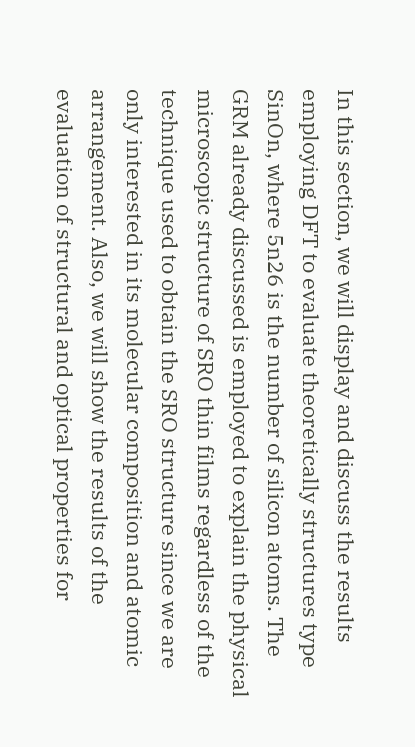In this section, we will display and discuss the results employing DFT to evaluate theoretically structures type SinOn, where 5n26 is the number of silicon atoms. The GRM already discussed is employed to explain the physical microscopic structure of SRO thin films regardless of the technique used to obtain the SRO structure since we are only interested in its molecular composition and atomic arrangement. Also, we will show the results of the evaluation of structural and optical properties for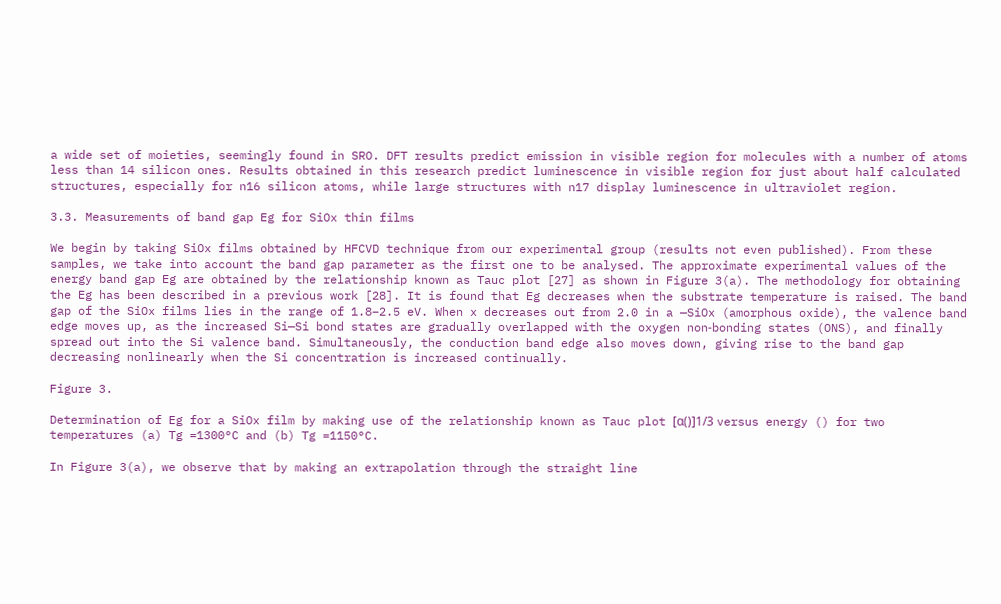a wide set of moieties, seemingly found in SRO. DFT results predict emission in visible region for molecules with a number of atoms less than 14 silicon ones. Results obtained in this research predict luminescence in visible region for just about half calculated structures, especially for n16 silicon atoms, while large structures with n17 display luminescence in ultraviolet region.

3.3. Measurements of band gap Eg for SiOx thin films

We begin by taking SiOx films obtained by HFCVD technique from our experimental group (results not even published). From these samples, we take into account the band gap parameter as the first one to be analysed. The approximate experimental values of the energy band gap Eg are obtained by the relationship known as Tauc plot [27] as shown in Figure 3(a). The methodology for obtaining the Eg has been described in a previous work [28]. It is found that Eg decreases when the substrate temperature is raised. The band gap of the SiOx films lies in the range of 1.8–2.5 eV. When x decreases out from 2.0 in a —SiOx (amorphous oxide), the valence band edge moves up, as the increased Si—Si bond states are gradually overlapped with the oxygen non‐bonding states (ONS), and finally spread out into the Si valence band. Simultaneously, the conduction band edge also moves down, giving rise to the band gap decreasing nonlinearly when the Si concentration is increased continually.

Figure 3.

Determination of Eg for a SiOx film by making use of the relationship known as Tauc plot [α()]1/3 versus energy () for two temperatures (a) Tg =1300°C and (b) Tg =1150°C.

In Figure 3(a), we observe that by making an extrapolation through the straight line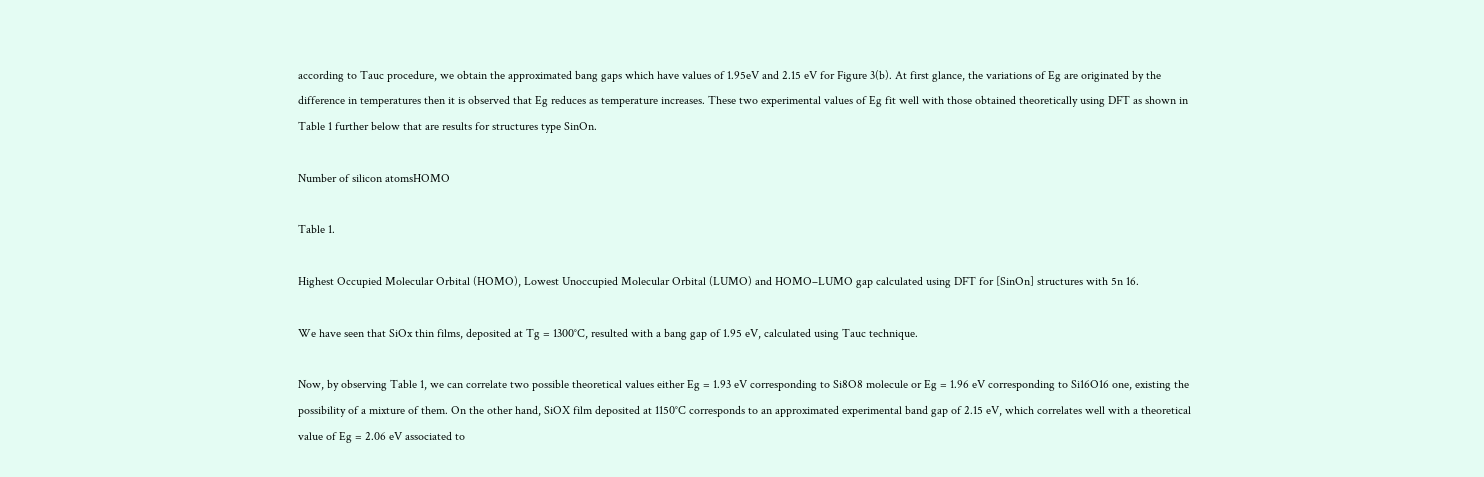according to Tauc procedure, we obtain the approximated bang gaps which have values of 1.95eV and 2.15 eV for Figure 3(b). At first glance, the variations of Eg are originated by the difference in temperatures then it is observed that Eg reduces as temperature increases. These two experimental values of Eg fit well with those obtained theoretically using DFT as shown in Table 1 further below that are results for structures type SinOn.

Number of silicon atomsHOMO

Table 1.

Highest Occupied Molecular Orbital (HOMO), Lowest Unoccupied Molecular Orbital (LUMO) and HOMO–LUMO gap calculated using DFT for [SinOn] structures with 5n 16.

We have seen that SiOx thin films, deposited at Tg = 1300°C, resulted with a bang gap of 1.95 eV, calculated using Tauc technique.

Now, by observing Table 1, we can correlate two possible theoretical values either Eg = 1.93 eV corresponding to Si8O8 molecule or Eg = 1.96 eV corresponding to Si16O16 one, existing the possibility of a mixture of them. On the other hand, SiOX film deposited at 1150°C corresponds to an approximated experimental band gap of 2.15 eV, which correlates well with a theoretical value of Eg = 2.06 eV associated to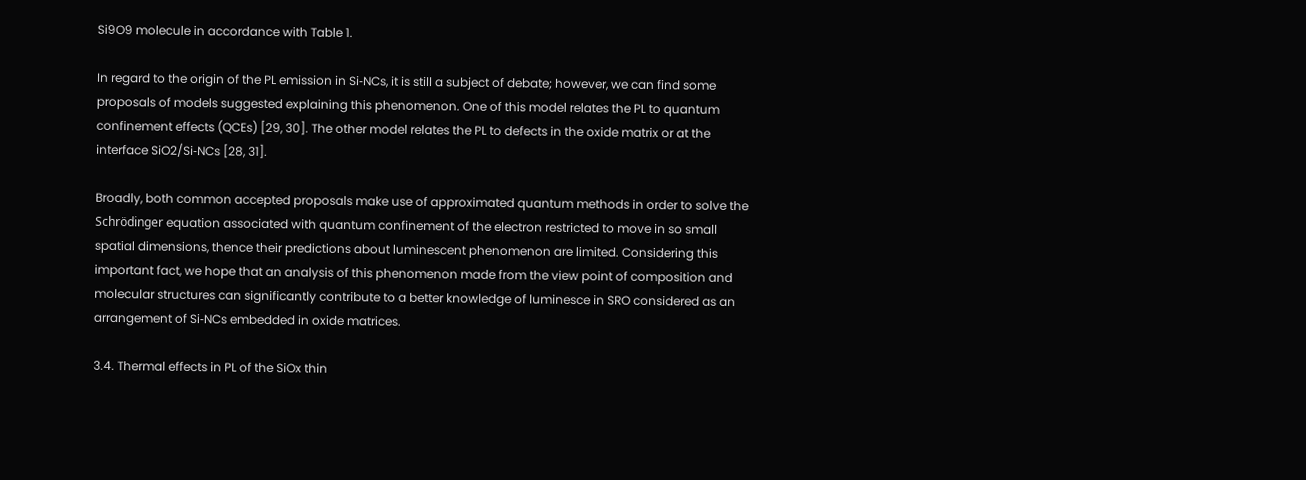Si9O9 molecule in accordance with Table 1.

In regard to the origin of the PL emission in Si‐NCs, it is still a subject of debate; however, we can find some proposals of models suggested explaining this phenomenon. One of this model relates the PL to quantum confinement effects (QCEs) [29, 30]. The other model relates the PL to defects in the oxide matrix or at the interface SiO2/Si‐NCs [28, 31].

Broadly, both common accepted proposals make use of approximated quantum methods in order to solve the Schrödinger equation associated with quantum confinement of the electron restricted to move in so small spatial dimensions, thence their predictions about luminescent phenomenon are limited. Considering this important fact, we hope that an analysis of this phenomenon made from the view point of composition and molecular structures can significantly contribute to a better knowledge of luminesce in SRO considered as an arrangement of Si‐NCs embedded in oxide matrices.

3.4. Thermal effects in PL of the SiOx thin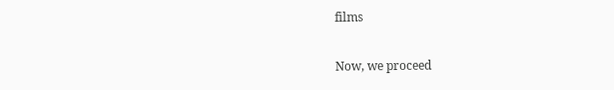films

Now, we proceed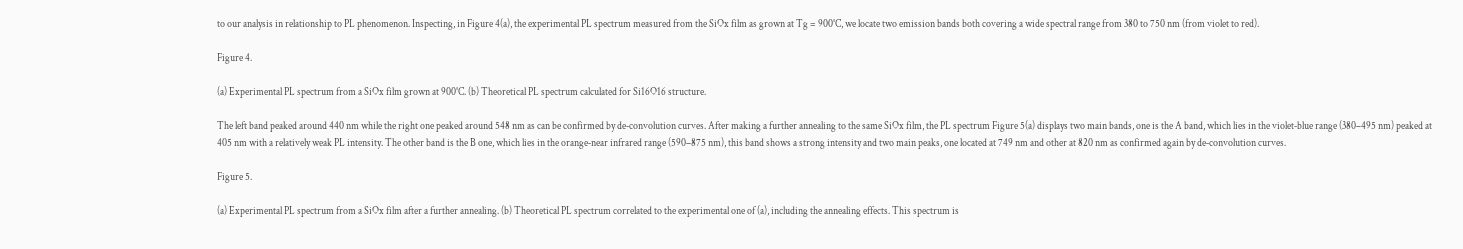to our analysis in relationship to PL phenomenon. Inspecting, in Figure 4(a), the experimental PL spectrum measured from the SiOx film as grown at Tg = 900°C, we locate two emission bands both covering a wide spectral range from 380 to 750 nm (from violet to red).

Figure 4.

(a) Experimental PL spectrum from a SiOx film grown at 900°C. (b) Theoretical PL spectrum calculated for Si16O16 structure.

The left band peaked around 440 nm while the right one peaked around 548 nm as can be confirmed by de‐convolution curves. After making a further annealing to the same SiOx film, the PL spectrum Figure 5(a) displays two main bands, one is the A band, which lies in the violet‐blue range (380–495 nm) peaked at 405 nm with a relatively weak PL intensity. The other band is the B one, which lies in the orange‐near infrared range (590–875 nm), this band shows a strong intensity and two main peaks, one located at 749 nm and other at 820 nm as confirmed again by de‐convolution curves.

Figure 5.

(a) Experimental PL spectrum from a SiOx film after a further annealing. (b) Theoretical PL spectrum correlated to the experimental one of (a), including the annealing effects. This spectrum is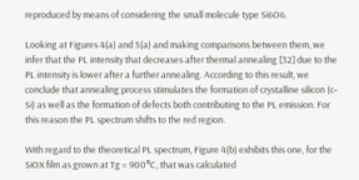reproduced by means of considering the small molecule type Si6O6.

Looking at Figures 4(a) and 5(a) and making comparisons between them, we infer that the PL intensity that decreases after thermal annealing [32] due to the PL intensity is lower after a further annealing. According to this result, we conclude that annealing process stimulates the formation of crystalline silicon (c‐Si) as well as the formation of defects both contributing to the PL emission. For this reason the PL spectrum shifts to the red region.

With regard to the theoretical PL spectrum, Figure 4(b) exhibits this one, for the SiOX film as grown at Tg = 900°C, that was calculated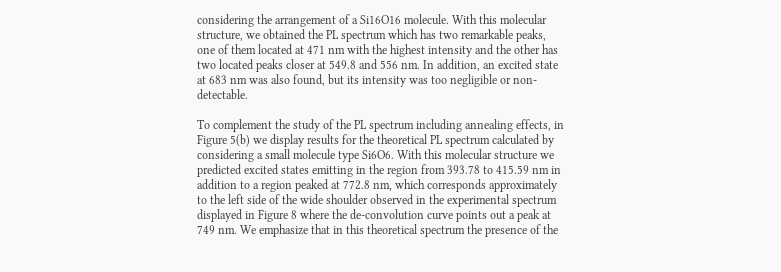considering the arrangement of a Si16O16 molecule. With this molecular structure, we obtained the PL spectrum which has two remarkable peaks, one of them located at 471 nm with the highest intensity and the other has two located peaks closer at 549.8 and 556 nm. In addition, an excited state at 683 nm was also found, but its intensity was too negligible or non‐detectable.

To complement the study of the PL spectrum including annealing effects, in Figure 5(b) we display results for the theoretical PL spectrum calculated by considering a small molecule type Si6O6. With this molecular structure we predicted excited states emitting in the region from 393.78 to 415.59 nm in addition to a region peaked at 772.8 nm, which corresponds approximately to the left side of the wide shoulder observed in the experimental spectrum displayed in Figure 8 where the de‐convolution curve points out a peak at 749 nm. We emphasize that in this theoretical spectrum the presence of the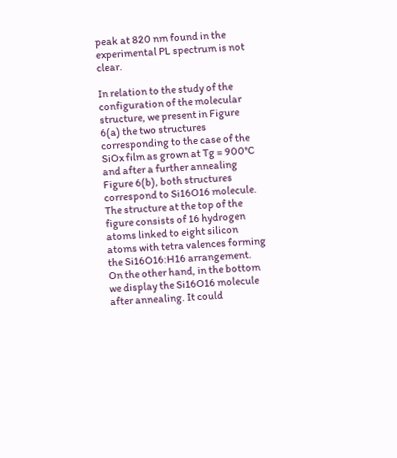peak at 820 nm found in the experimental PL spectrum is not clear.

In relation to the study of the configuration of the molecular structure, we present in Figure 6(a) the two structures corresponding to the case of the SiOx film as grown at Tg = 900°C and after a further annealing Figure 6(b), both structures correspond to Si16O16 molecule. The structure at the top of the figure consists of 16 hydrogen atoms linked to eight silicon atoms with tetra valences forming the Si16O16:H16 arrangement. On the other hand, in the bottom we display the Si16O16 molecule after annealing. It could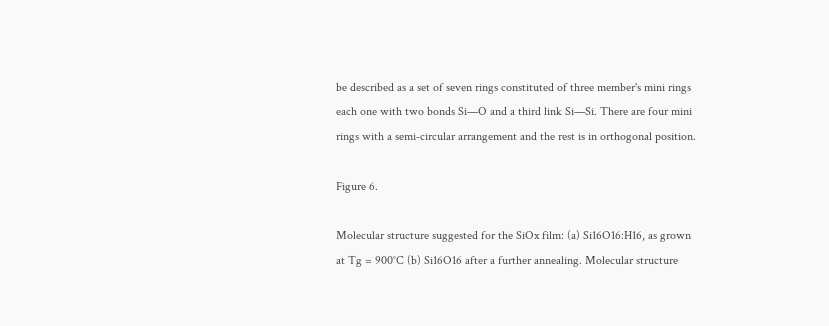be described as a set of seven rings constituted of three member's mini rings each one with two bonds Si—O and a third link Si—Si. There are four mini rings with a semi‐circular arrangement and the rest is in orthogonal position.

Figure 6.

Molecular structure suggested for the SiOx film: (a) Si16O16:H16, as grown at Tg = 900°C (b) Si16O16 after a further annealing. Molecular structure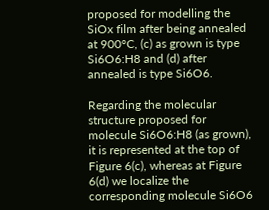proposed for modelling the SiOx film after being annealed at 900°C, (c) as grown is type Si6O6:H8 and (d) after annealed is type Si6O6.

Regarding the molecular structure proposed for molecule Si6O6:H8 (as grown), it is represented at the top of Figure 6(c), whereas at Figure 6(d) we localize the corresponding molecule Si6O6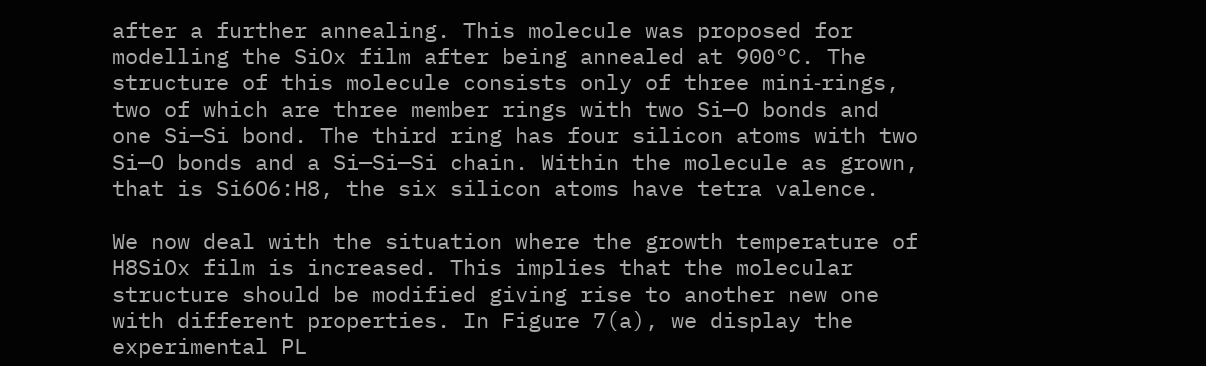after a further annealing. This molecule was proposed for modelling the SiOx film after being annealed at 900°C. The structure of this molecule consists only of three mini‐rings, two of which are three member rings with two Si—O bonds and one Si—Si bond. The third ring has four silicon atoms with two Si—O bonds and a Si—Si—Si chain. Within the molecule as grown, that is Si6O6:H8, the six silicon atoms have tetra valence.

We now deal with the situation where the growth temperature of H8SiOx film is increased. This implies that the molecular structure should be modified giving rise to another new one with different properties. In Figure 7(a), we display the experimental PL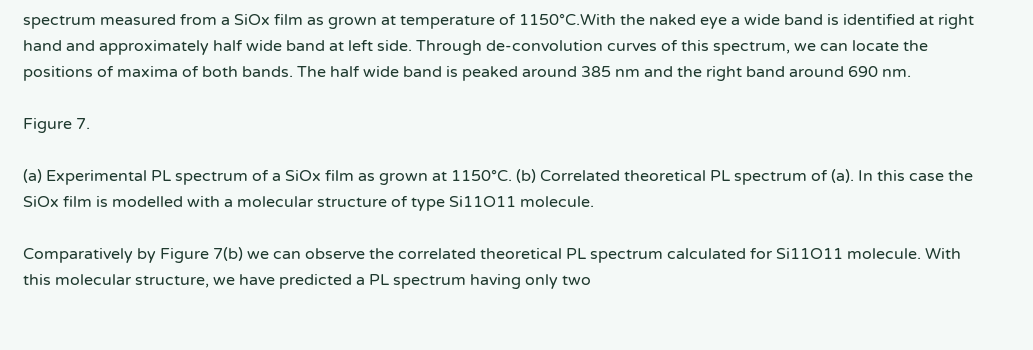spectrum measured from a SiOx film as grown at temperature of 1150°C.With the naked eye a wide band is identified at right hand and approximately half wide band at left side. Through de‐convolution curves of this spectrum, we can locate the positions of maxima of both bands. The half wide band is peaked around 385 nm and the right band around 690 nm.

Figure 7.

(a) Experimental PL spectrum of a SiOx film as grown at 1150°C. (b) Correlated theoretical PL spectrum of (a). In this case the SiOx film is modelled with a molecular structure of type Si11O11 molecule.

Comparatively by Figure 7(b) we can observe the correlated theoretical PL spectrum calculated for Si11O11 molecule. With this molecular structure, we have predicted a PL spectrum having only two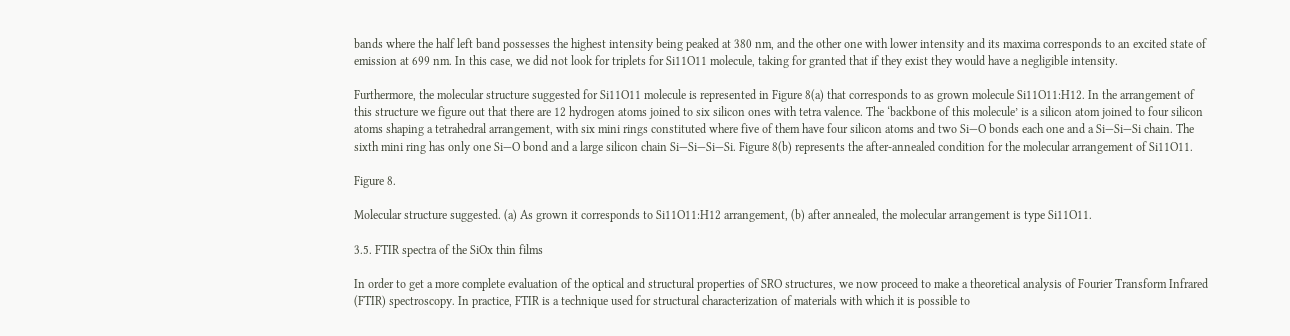bands where the half left band possesses the highest intensity being peaked at 380 nm, and the other one with lower intensity and its maxima corresponds to an excited state of emission at 699 nm. In this case, we did not look for triplets for Si11O11 molecule, taking for granted that if they exist they would have a negligible intensity.

Furthermore, the molecular structure suggested for Si11O11 molecule is represented in Figure 8(a) that corresponds to as grown molecule Si11O11:H12. In the arrangement of this structure we figure out that there are 12 hydrogen atoms joined to six silicon ones with tetra valence. The ‘backbone of this molecule’ is a silicon atom joined to four silicon atoms shaping a tetrahedral arrangement, with six mini rings constituted where five of them have four silicon atoms and two Si—O bonds each one and a Si—Si—Si chain. The sixth mini ring has only one Si—O bond and a large silicon chain Si—Si—Si—Si. Figure 8(b) represents the after‐annealed condition for the molecular arrangement of Si11O11.

Figure 8.

Molecular structure suggested. (a) As grown it corresponds to Si11O11:H12 arrangement, (b) after annealed, the molecular arrangement is type Si11O11.

3.5. FTIR spectra of the SiOx thin films

In order to get a more complete evaluation of the optical and structural properties of SRO structures, we now proceed to make a theoretical analysis of Fourier Transform Infrared (FTIR) spectroscopy. In practice, FTIR is a technique used for structural characterization of materials with which it is possible to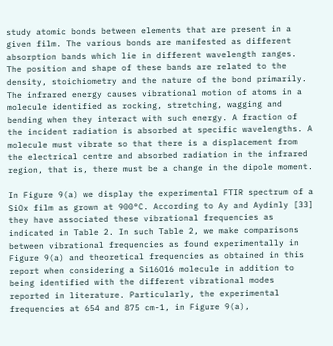study atomic bonds between elements that are present in a given film. The various bonds are manifested as different absorption bands which lie in different wavelength ranges. The position and shape of these bands are related to the density, stoichiometry and the nature of the bond primarily. The infrared energy causes vibrational motion of atoms in a molecule identified as rocking, stretching, wagging and bending when they interact with such energy. A fraction of the incident radiation is absorbed at specific wavelengths. A molecule must vibrate so that there is a displacement from the electrical centre and absorbed radiation in the infrared region, that is, there must be a change in the dipole moment.

In Figure 9(a) we display the experimental FTIR spectrum of a SiOx film as grown at 900°C. According to Ay and Aydinly [33] they have associated these vibrational frequencies as indicated in Table 2. In such Table 2, we make comparisons between vibrational frequencies as found experimentally in Figure 9(a) and theoretical frequencies as obtained in this report when considering a Si16O16 molecule in addition to being identified with the different vibrational modes reported in literature. Particularly, the experimental frequencies at 654 and 875 cm-1, in Figure 9(a),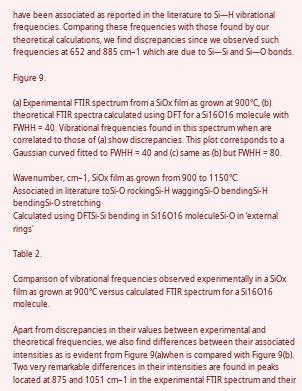have been associated as reported in the literature to Si—H vibrational frequencies. Comparing these frequencies with those found by our theoretical calculations, we find discrepancies since we observed such frequencies at 652 and 885 cm−1 which are due to Si—Si and Si—O bonds.

Figure 9.

(a) Experimental FTIR spectrum from a SiOx film as grown at 900°C, (b) theoretical FTIR spectra calculated using DFT for a Si16O16 molecule with FWHH = 40. Vibrational frequencies found in this spectrum when are correlated to those of (a) show discrepancies. This plot corresponds to a Gaussian curved fitted to FWHH = 40 and (c) same as (b) but FWHH = 80.

Wavenumber, cm−1, SiOx film as grown from 900 to 1150°C
Associated in literature toSi-O rockingSi-H waggingSi-O bendingSi-H bendingSi-O stretching
Calculated using DFTSi-Si bending in Si16O16 moleculeSi-O in ‘external rings'

Table 2.

Comparison of vibrational frequencies observed experimentally in a SiOx film as grown at 900°C versus calculated FTIR spectrum for a Si16O16 molecule.

Apart from discrepancies in their values between experimental and theoretical frequencies, we also find differences between their associated intensities as is evident from Figure 9(a)when is compared with Figure 9(b). Two very remarkable differences in their intensities are found in peaks located at 875 and 1051 cm−1 in the experimental FTIR spectrum and their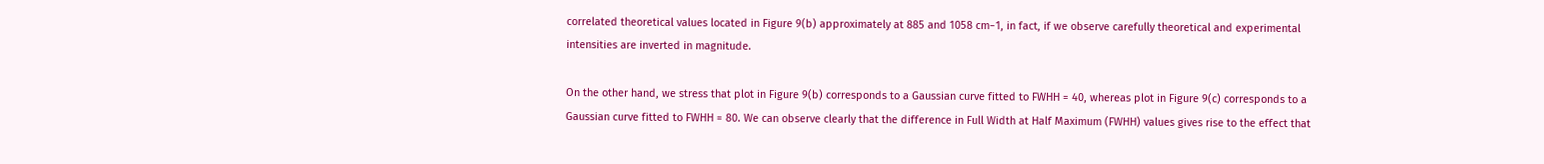correlated theoretical values located in Figure 9(b) approximately at 885 and 1058 cm−1, in fact, if we observe carefully theoretical and experimental intensities are inverted in magnitude.

On the other hand, we stress that plot in Figure 9(b) corresponds to a Gaussian curve fitted to FWHH = 40, whereas plot in Figure 9(c) corresponds to a Gaussian curve fitted to FWHH = 80. We can observe clearly that the difference in Full Width at Half Maximum (FWHH) values gives rise to the effect that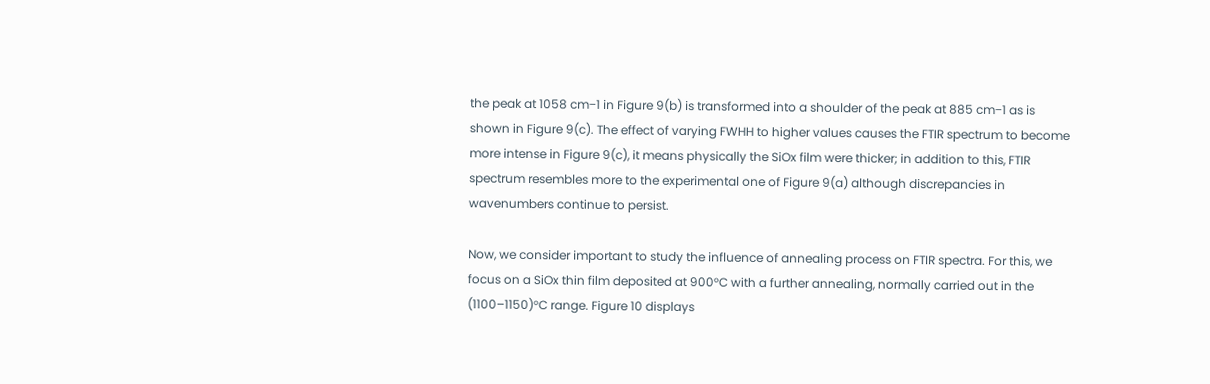the peak at 1058 cm−1 in Figure 9(b) is transformed into a shoulder of the peak at 885 cm−1 as is shown in Figure 9(c). The effect of varying FWHH to higher values causes the FTIR spectrum to become more intense in Figure 9(c), it means physically the SiOx film were thicker; in addition to this, FTIR spectrum resembles more to the experimental one of Figure 9(a) although discrepancies in wavenumbers continue to persist.

Now, we consider important to study the influence of annealing process on FTIR spectra. For this, we focus on a SiOx thin film deposited at 900°C with a further annealing, normally carried out in the (1100–1150)°C range. Figure 10 displays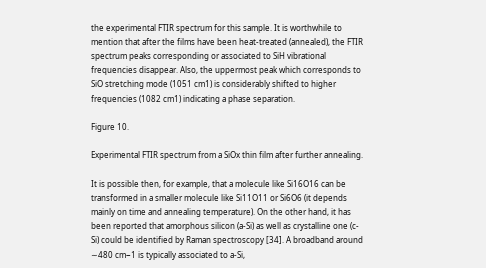the experimental FTIR spectrum for this sample. It is worthwhile to mention that after the films have been heat‐treated (annealed), the FTIR spectrum peaks corresponding or associated to SiH vibrational frequencies disappear. Also, the uppermost peak which corresponds to SiO stretching mode (1051 cm1) is considerably shifted to higher frequencies (1082 cm1) indicating a phase separation.

Figure 10.

Experimental FTIR spectrum from a SiOx thin film after further annealing.

It is possible then, for example, that a molecule like Si16O16 can be transformed in a smaller molecule like Si11O11 or Si6O6 (it depends mainly on time and annealing temperature). On the other hand, it has been reported that amorphous silicon (a‐Si) as well as crystalline one (c‐Si) could be identified by Raman spectroscopy [34]. A broadband around ∼480 cm−1 is typically associated to a‐Si,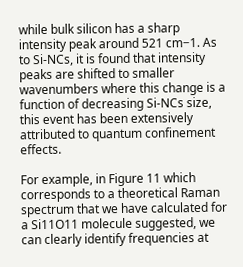while bulk silicon has a sharp intensity peak around 521 cm−1. As to Si‐NCs, it is found that intensity peaks are shifted to smaller wavenumbers where this change is a function of decreasing Si‐NCs size, this event has been extensively attributed to quantum confinement effects.

For example, in Figure 11 which corresponds to a theoretical Raman spectrum that we have calculated for a Si11O11 molecule suggested, we can clearly identify frequencies at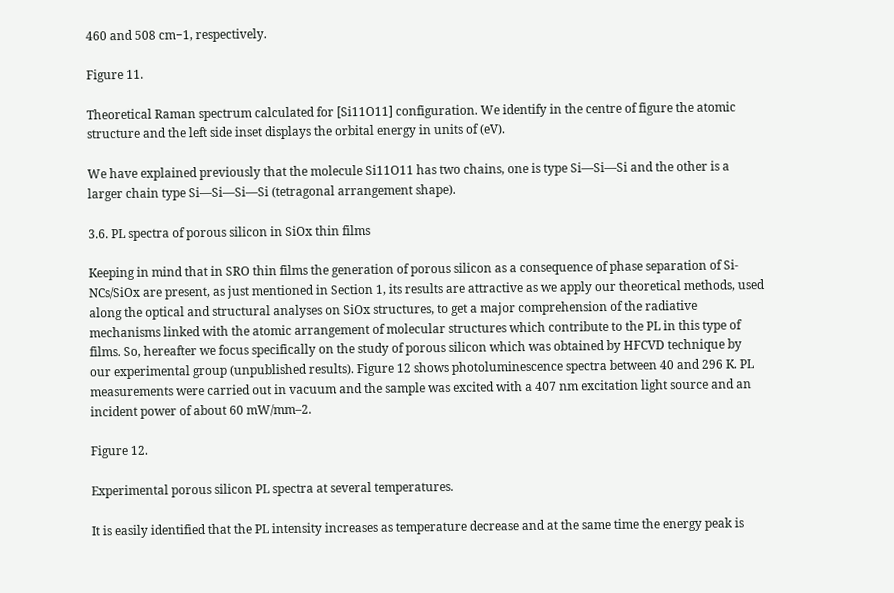460 and 508 cm−1, respectively.

Figure 11.

Theoretical Raman spectrum calculated for [Si11O11] configuration. We identify in the centre of figure the atomic structure and the left side inset displays the orbital energy in units of (eV).

We have explained previously that the molecule Si11O11 has two chains, one is type Si—Si—Si and the other is a larger chain type Si—Si—Si—Si (tetragonal arrangement shape).

3.6. PL spectra of porous silicon in SiOx thin films

Keeping in mind that in SRO thin films the generation of porous silicon as a consequence of phase separation of Si‐NCs/SiOx are present, as just mentioned in Section 1, its results are attractive as we apply our theoretical methods, used along the optical and structural analyses on SiOx structures, to get a major comprehension of the radiative mechanisms linked with the atomic arrangement of molecular structures which contribute to the PL in this type of films. So, hereafter we focus specifically on the study of porous silicon which was obtained by HFCVD technique by our experimental group (unpublished results). Figure 12 shows photoluminescence spectra between 40 and 296 K. PL measurements were carried out in vacuum and the sample was excited with a 407 nm excitation light source and an incident power of about 60 mW/mm–2.

Figure 12.

Experimental porous silicon PL spectra at several temperatures.

It is easily identified that the PL intensity increases as temperature decrease and at the same time the energy peak is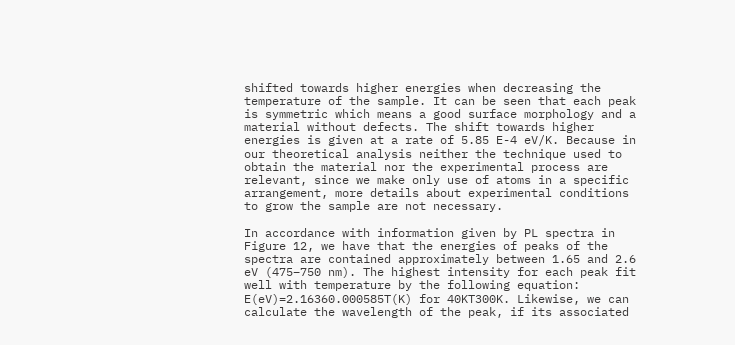shifted towards higher energies when decreasing the temperature of the sample. It can be seen that each peak is symmetric which means a good surface morphology and a material without defects. The shift towards higher energies is given at a rate of 5.85 E-4 eV/K. Because in our theoretical analysis neither the technique used to obtain the material nor the experimental process are relevant, since we make only use of atoms in a specific arrangement, more details about experimental conditions to grow the sample are not necessary.

In accordance with information given by PL spectra in Figure 12, we have that the energies of peaks of the spectra are contained approximately between 1.65 and 2.6 eV (475–750 nm). The highest intensity for each peak fit well with temperature by the following equation: E(eV)=2.16360.000585T(K) for 40KT300K. Likewise, we can calculate the wavelength of the peak, if its associated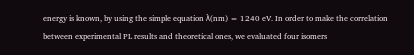energy is known, by using the simple equation λ(nm) = 1240 eV. In order to make the correlation between experimental PL results and theoretical ones, we evaluated four isomers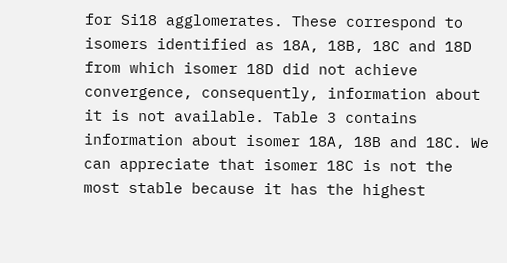for Si18 agglomerates. These correspond to isomers identified as 18A, 18B, 18C and 18D from which isomer 18D did not achieve convergence, consequently, information about it is not available. Table 3 contains information about isomer 18A, 18B and 18C. We can appreciate that isomer 18C is not the most stable because it has the highest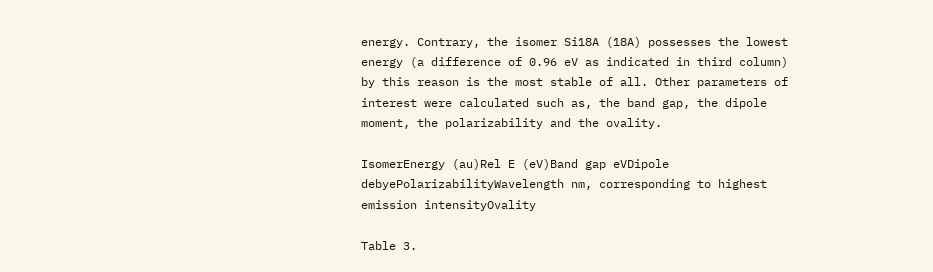energy. Contrary, the isomer Si18A (18A) possesses the lowest energy (a difference of 0.96 eV as indicated in third column) by this reason is the most stable of all. Other parameters of interest were calculated such as, the band gap, the dipole moment, the polarizability and the ovality.

IsomerEnergy (au)Rel E (eV)Band gap eVDipole debyePolarizabilityWavelength nm, corresponding to highest emission intensityOvality

Table 3.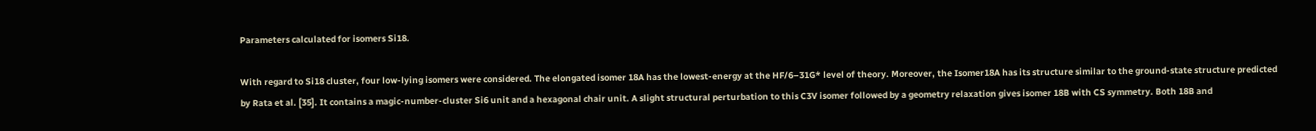Parameters calculated for isomers Si18.

With regard to Si18 cluster, four low‐lying isomers were considered. The elongated isomer 18A has the lowest‐energy at the HF/6–31G* level of theory. Moreover, the Isomer18A has its structure similar to the ground‐state structure predicted by Rata et al. [35]. It contains a magic‐number‐cluster Si6 unit and a hexagonal chair unit. A slight structural perturbation to this C3V isomer followed by a geometry relaxation gives isomer 18B with CS symmetry. Both 18B and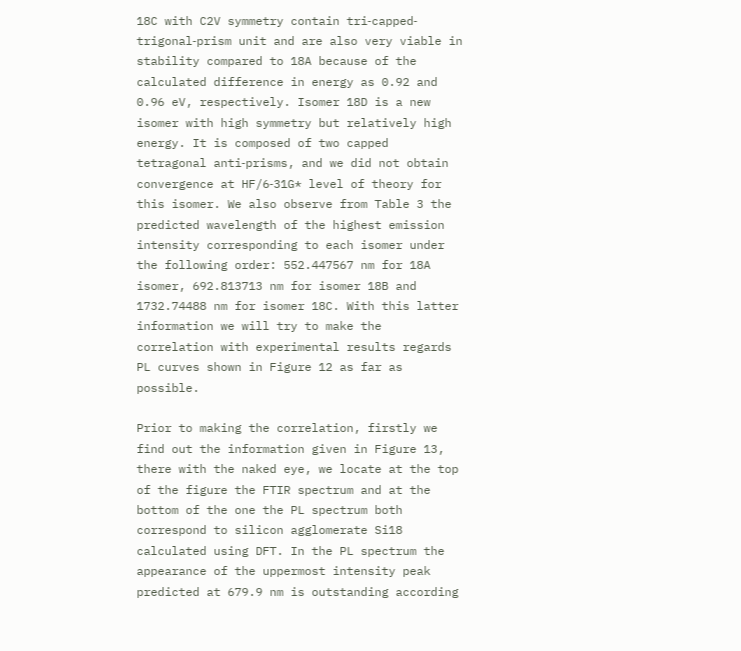18C with C2V symmetry contain tri‐capped‐trigonal‐prism unit and are also very viable in stability compared to 18A because of the calculated difference in energy as 0.92 and 0.96 eV, respectively. Isomer 18D is a new isomer with high symmetry but relatively high energy. It is composed of two capped tetragonal anti‐prisms, and we did not obtain convergence at HF/6‐31G* level of theory for this isomer. We also observe from Table 3 the predicted wavelength of the highest emission intensity corresponding to each isomer under the following order: 552.447567 nm for 18A isomer, 692.813713 nm for isomer 18B and 1732.74488 nm for isomer 18C. With this latter information we will try to make the correlation with experimental results regards PL curves shown in Figure 12 as far as possible.

Prior to making the correlation, firstly we find out the information given in Figure 13, there with the naked eye, we locate at the top of the figure the FTIR spectrum and at the bottom of the one the PL spectrum both correspond to silicon agglomerate Si18 calculated using DFT. In the PL spectrum the appearance of the uppermost intensity peak predicted at 679.9 nm is outstanding according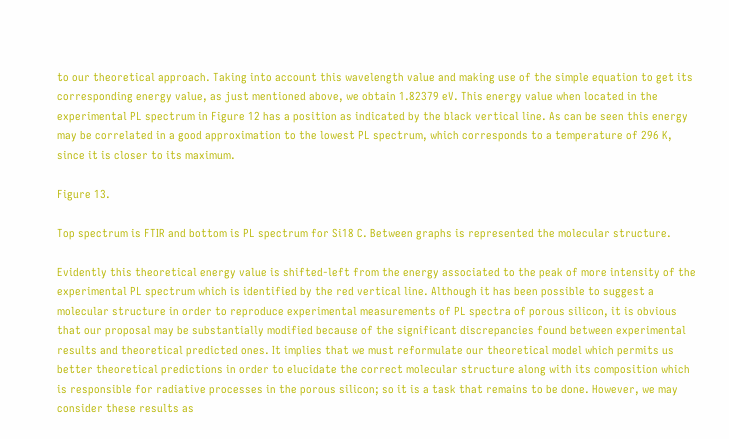to our theoretical approach. Taking into account this wavelength value and making use of the simple equation to get its corresponding energy value, as just mentioned above, we obtain 1.82379 eV. This energy value when located in the experimental PL spectrum in Figure 12 has a position as indicated by the black vertical line. As can be seen this energy may be correlated in a good approximation to the lowest PL spectrum, which corresponds to a temperature of 296 K, since it is closer to its maximum.

Figure 13.

Top spectrum is FTIR and bottom is PL spectrum for Si18 C. Between graphs is represented the molecular structure.

Evidently this theoretical energy value is shifted‐left from the energy associated to the peak of more intensity of the experimental PL spectrum which is identified by the red vertical line. Although it has been possible to suggest a molecular structure in order to reproduce experimental measurements of PL spectra of porous silicon, it is obvious that our proposal may be substantially modified because of the significant discrepancies found between experimental results and theoretical predicted ones. It implies that we must reformulate our theoretical model which permits us better theoretical predictions in order to elucidate the correct molecular structure along with its composition which is responsible for radiative processes in the porous silicon; so it is a task that remains to be done. However, we may consider these results as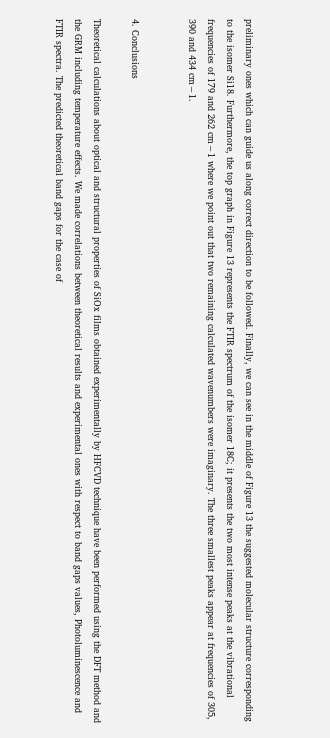preliminary ones which can guide us along correct direction to be followed. Finally, we can see in the middle of Figure 13 the suggested molecular structure corresponding to the isomer Si18. Furthermore, the top graph in Figure 13 represents the FTIR spectrum of the isomer 18C; it presents the two most intense peaks at the vibrational frequencies of 179 and 262 cm−1 where we point out that two remaining calculated wavenumbers were imaginary. The three smallest peaks appear at frequencies of 305, 390 and 434 cm−1.


4. Conclusions

Theoretical calculations about optical and structural properties of SiOx films obtained experimentally by HFCVD technique have been performed using the DFT method and the GRM including temperature effects. We made correlations between theoretical results and experimental ones with respect to band gaps values, Photoluminescence and FTIR spectra. The predicted theoretical band gaps for the case of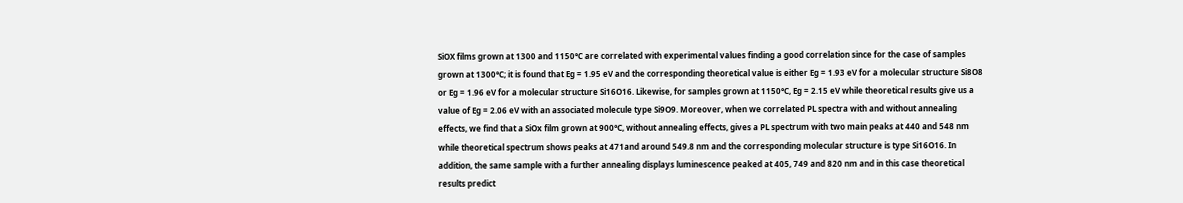SiOX films grown at 1300 and 1150°C are correlated with experimental values finding a good correlation since for the case of samples grown at 1300°C; it is found that Eg = 1.95 eV and the corresponding theoretical value is either Eg = 1.93 eV for a molecular structure Si8O8 or Eg = 1.96 eV for a molecular structure Si16O16. Likewise, for samples grown at 1150°C, Eg = 2.15 eV while theoretical results give us a value of Eg = 2.06 eV with an associated molecule type Si9O9. Moreover, when we correlated PL spectra with and without annealing effects, we find that a SiOx film grown at 900°C, without annealing effects, gives a PL spectrum with two main peaks at 440 and 548 nm while theoretical spectrum shows peaks at 471and around 549.8 nm and the corresponding molecular structure is type Si16O16. In addition, the same sample with a further annealing displays luminescence peaked at 405, 749 and 820 nm and in this case theoretical results predict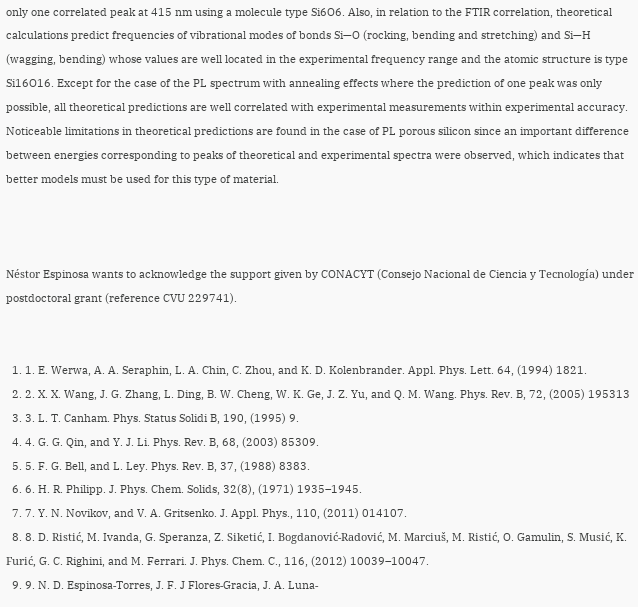only one correlated peak at 415 nm using a molecule type Si6O6. Also, in relation to the FTIR correlation, theoretical calculations predict frequencies of vibrational modes of bonds Si—O (rocking, bending and stretching) and Si—H (wagging, bending) whose values are well located in the experimental frequency range and the atomic structure is type Si16O16. Except for the case of the PL spectrum with annealing effects where the prediction of one peak was only possible, all theoretical predictions are well correlated with experimental measurements within experimental accuracy. Noticeable limitations in theoretical predictions are found in the case of PL porous silicon since an important difference between energies corresponding to peaks of theoretical and experimental spectra were observed, which indicates that better models must be used for this type of material.



Néstor Espinosa wants to acknowledge the support given by CONACYT (Consejo Nacional de Ciencia y Tecnología) under postdoctoral grant (reference CVU 229741).


  1. 1. E. Werwa, A. A. Seraphin, L. A. Chin, C. Zhou, and K. D. Kolenbrander. Appl. Phys. Lett. 64, (1994) 1821.
  2. 2. X. X. Wang, J. G. Zhang, L. Ding, B. W. Cheng, W. K. Ge, J. Z. Yu, and Q. M. Wang. Phys. Rev. B, 72, (2005) 195313
  3. 3. L. T. Canham. Phys. Status Solidi B, 190, (1995) 9.
  4. 4. G. G. Qin, and Y. J. Li. Phys. Rev. B, 68, (2003) 85309.
  5. 5. F. G. Bell, and L. Ley. Phys. Rev. B, 37, (1988) 8383.
  6. 6. H. R. Philipp. J. Phys. Chem. Solids, 32(8), (1971) 1935–1945.
  7. 7. Y. N. Novikov, and V. A. Gritsenko. J. Appl. Phys., 110, (2011) 014107.
  8. 8. D. Ristić, M. Ivanda, G. Speranza, Z. Siketić, I. Bogdanović‐Radović, M. Marciuš, M. Ristić, O. Gamulin, S. Musić, K. Furić, G. C. Righini, and M. Ferrari. J. Phys. Chem. C., 116, (2012) 10039–10047.
  9. 9. N. D. Espinosa‐Torres, J. F. J Flores‐Gracia, J. A. Luna‐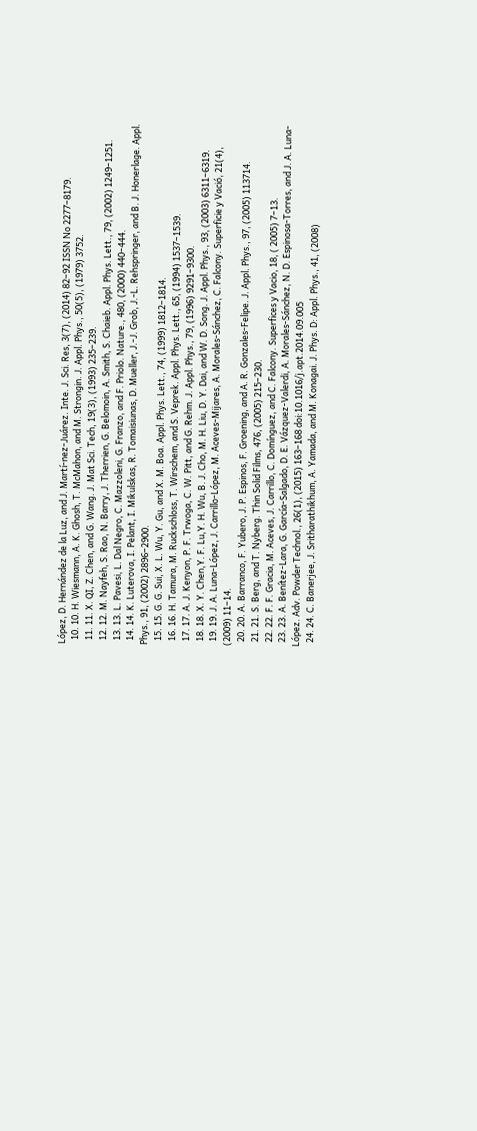López, D. Hernández de la Luz, and J. Martí‐nez‐Juárez. Inte. J. Sci. Res, 3(7), (2014) 82–92 ISSN No 2277–8179.
  10. 10. H. Wiesmann, A. K. Ghosh, T. McMahon, and M. Strongin. J. Appl. Phys., 50(5), (1979) 3752.
  11. 11. X. QI, Z. Chen, and G. Wang. J. Mat Sci. Tech, 19(3), (1993) 235–239.
  12. 12. M. Nayfeh, S. Rao, N. Barry, J. Therrien, G. Belomoin, A. Smith, S. Chaieb. Appl. Phys. Lett., 79, (2002) 1249–1251.
  13. 13. L. Pavesi, L. Dal Negro, C. Mazzoleni, G. Franzo, and F. Priolo. Nature., 480, (2000) 440–444.
  14. 14. K. Luterova, I. Pelant, I. Mikulskas, R. Tomaisiunas, D. Mueller, J.‐J. Grob, J.‐L. Rehspringer, and B. J. Honerlage. Appl. Phys., 91, (2002) 2896–2900.
  15. 15. G. G. Sui, X. L. Wu, Y. Gu, and X. M. Boa. Appl. Phys. Lett., 74, (1999) 1812–1814.
  16. 16. H. Tamura, M. Ruckschloss, T. Wirschem, and S. Veprek. Appl. Phys. Lett., 65, (1994) 1537–1539.
  17. 17. A. J. Kenyon, P. F. Trwoga, C. W. Pitt, and G. Rehm. J. Appl. Phys., 79, (1996) 9291–9300.
  18. 18. X. Y. Chen,Y. F. Lu,Y. H. Wu, B. J. Cho, M. H. Liu, D. Y. Dai, and W. D. Song. J. Appl. Phys., 93, (2003) 6311–6319.
  19. 19. J. A. Luna‐López, J. Carrillo‐López, M. Aceves‐Mijares, A. Morales‐Sánchez, C. Falcony. Superficie y Vació, 21(4), (2009) 11–14.
  20. 20. A. Barranco, F. Yubero, J. P. Espinos, F. Groening, and A. R. Gonzales‐Felipe. J. Appl. Phys., 97, (2005) 113714.
  21. 21. S. Berg, and T. Nyberg. Thin Solid Films, 476, (2005) 215–230.
  22. 22. F. F. Gracia, M. Aceves, J. Carrillo, C. Domínguez, and C. Falcony. Superfices y Vacio, 18, ( 2005) 7–13.
  23. 23. A. Benítez‐Lara, G. García‐Salgado, D. E. Vázquez‐Valerdi, A. Morales‐Sánchez, N. D. Espinosa‐Torres, and J. A. Luna‐López. Adv. Powder Technol., 26(1), (2015) 163–168 doi:10.1016/j.apt.2014.09.005
  24. 24. C. Banerjee, J. Sritharathikhum, A. Yamada, and M. Konagai. J. Phys. D: Appl. Phys., 41, (2008)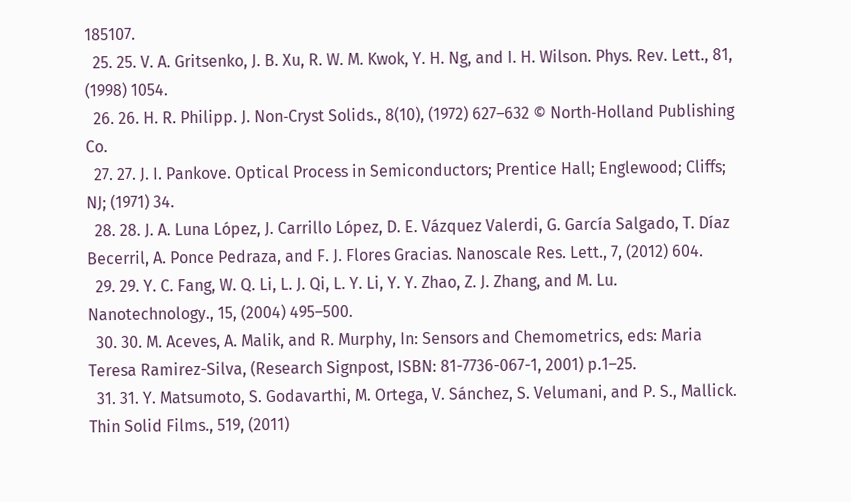185107.
  25. 25. V. A. Gritsenko, J. B. Xu, R. W. M. Kwok, Y. H. Ng, and I. H. Wilson. Phys. Rev. Lett., 81, (1998) 1054.
  26. 26. H. R. Philipp. J. Non‐Cryst Solids., 8(10), (1972) 627–632 © North‐Holland Publishing Co.
  27. 27. J. I. Pankove. Optical Process in Semiconductors; Prentice Hall; Englewood; Cliffs; NJ; (1971) 34.
  28. 28. J. A. Luna López, J. Carrillo López, D. E. Vázquez Valerdi, G. García Salgado, T. Díaz Becerril, A. Ponce Pedraza, and F. J. Flores Gracias. Nanoscale Res. Lett., 7, (2012) 604.
  29. 29. Y. C. Fang, W. Q. Li, L. J. Qi, L. Y. Li, Y. Y. Zhao, Z. J. Zhang, and M. Lu. Nanotechnology., 15, (2004) 495–500.
  30. 30. M. Aceves, A. Malik, and R. Murphy, In: Sensors and Chemometrics, eds: Maria Teresa Ramirez-Silva, (Research Signpost, ISBN: 81-7736-067-1, 2001) p.1–25.
  31. 31. Y. Matsumoto, S. Godavarthi, M. Ortega, V. Sánchez, S. Velumani, and P. S., Mallick. Thin Solid Films., 519, (2011)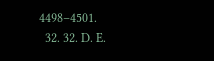4498–4501.
  32. 32. D. E.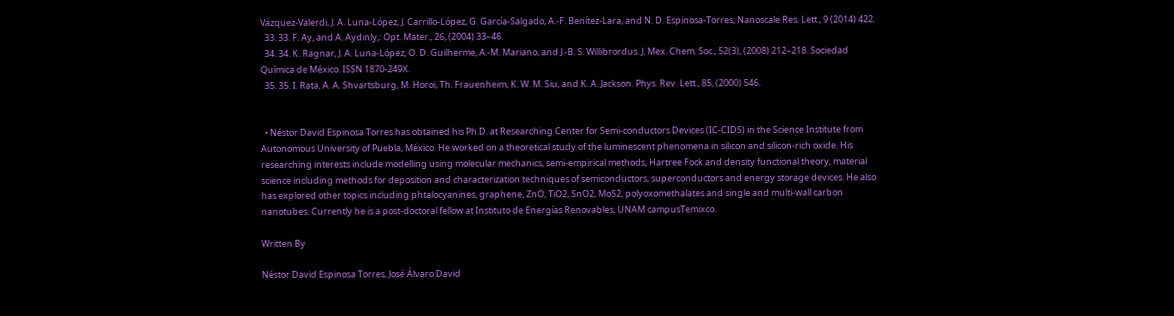Vázquez‐Valerdi, J. A. Luna‐López, J. Carrillo‐López, G. García‐Salgado, A.‐F. Benítez‐Lara, and N. D. Espinosa‐Torres, Nanoscale Res. Lett., 9 (2014) 422.
  33. 33. F. Ay, and A. Aydinly,: Opt. Mater., 26, (2004) 33–46.
  34. 34. K. Ragnar, J. A. Luna‐López, O. D. Guilherme, A.‐M. Mariano, and J.‐B. S. Willibrordus. J. Mex. Chem. Soc., 52(3), (2008) 212–218. Sociedad Química de México. ISSN 1870‐249X.
  35. 35. I. Rata, A. A. Shvartsburg, M. Horoi, Th. Frauenheim, K. W. M. Siu, and K. A. Jackson. Phys. Rev. Lett., 85, (2000) 546.


  • Néstor David Espinosa Torres has obtained his Ph.D. at Researching Center for Semi-conductors Devices (IC‐CIDS) in the Science Institute from Autonomous University of Puebla, México. He worked on a theoretical study of the luminescent phenomena in silicon and silicon‐rich oxide. His researching interests include modelling using molecular mechanics, semi‐empirical methods, Hartree Fock and density functional theory, material science including methods for deposition and characterization techniques of semiconductors, superconductors and energy storage devices. He also has explored other topics including phtalocyanines, graphene, ZnO, TiO2, SnO2, MoS2, polyoxomethalates and single and multi‐wall carbon nanotubes. Currently he is a post‐doctoral fellow at Instituto de Energías Renovables, UNAM campusTemixco.

Written By

Néstor David Espinosa Torres, José Álvaro David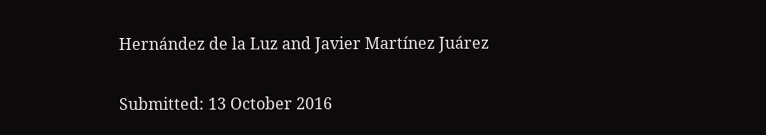Hernández de la Luz and Javier Martínez Juárez

Submitted: 13 October 2016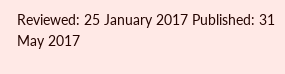Reviewed: 25 January 2017 Published: 31 May 2017